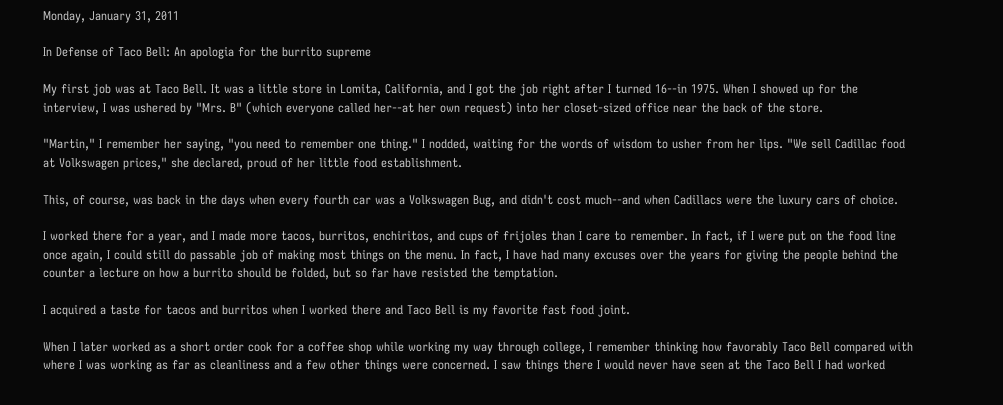Monday, January 31, 2011

In Defense of Taco Bell: An apologia for the burrito supreme

My first job was at Taco Bell. It was a little store in Lomita, California, and I got the job right after I turned 16--in 1975. When I showed up for the interview, I was ushered by "Mrs. B" (which everyone called her--at her own request) into her closet-sized office near the back of the store.

"Martin," I remember her saying, "you need to remember one thing." I nodded, waiting for the words of wisdom to usher from her lips. "We sell Cadillac food at Volkswagen prices," she declared, proud of her little food establishment.

This, of course, was back in the days when every fourth car was a Volkswagen Bug, and didn't cost much--and when Cadillacs were the luxury cars of choice.

I worked there for a year, and I made more tacos, burritos, enchiritos, and cups of frijoles than I care to remember. In fact, if I were put on the food line once again, I could still do passable job of making most things on the menu. In fact, I have had many excuses over the years for giving the people behind the counter a lecture on how a burrito should be folded, but so far have resisted the temptation.

I acquired a taste for tacos and burritos when I worked there and Taco Bell is my favorite fast food joint.

When I later worked as a short order cook for a coffee shop while working my way through college, I remember thinking how favorably Taco Bell compared with where I was working as far as cleanliness and a few other things were concerned. I saw things there I would never have seen at the Taco Bell I had worked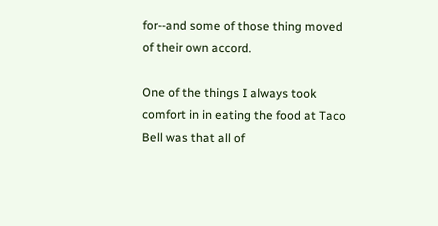for--and some of those thing moved of their own accord.

One of the things I always took comfort in in eating the food at Taco Bell was that all of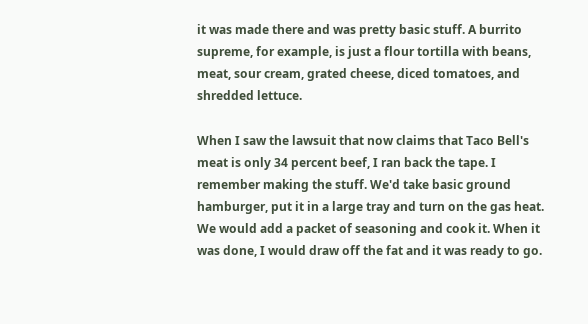it was made there and was pretty basic stuff. A burrito supreme, for example, is just a flour tortilla with beans, meat, sour cream, grated cheese, diced tomatoes, and shredded lettuce.

When I saw the lawsuit that now claims that Taco Bell's meat is only 34 percent beef, I ran back the tape. I remember making the stuff. We'd take basic ground hamburger, put it in a large tray and turn on the gas heat. We would add a packet of seasoning and cook it. When it was done, I would draw off the fat and it was ready to go.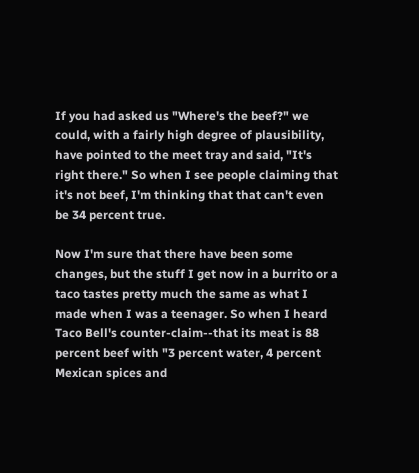If you had asked us "Where's the beef?" we could, with a fairly high degree of plausibility, have pointed to the meet tray and said, "It's right there." So when I see people claiming that it's not beef, I'm thinking that that can't even be 34 percent true.

Now I'm sure that there have been some changes, but the stuff I get now in a burrito or a taco tastes pretty much the same as what I made when I was a teenager. So when I heard Taco Bell's counter-claim--that its meat is 88 percent beef with "3 percent water, 4 percent Mexican spices and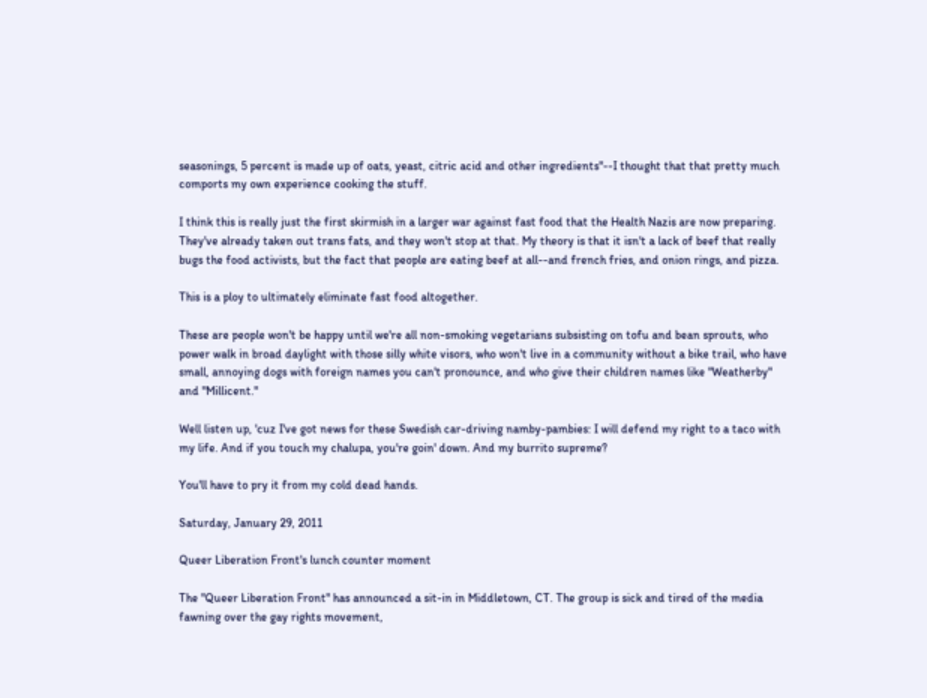seasonings, 5 percent is made up of oats, yeast, citric acid and other ingredients"--I thought that that pretty much comports my own experience cooking the stuff.

I think this is really just the first skirmish in a larger war against fast food that the Health Nazis are now preparing. They've already taken out trans fats, and they won't stop at that. My theory is that it isn't a lack of beef that really bugs the food activists, but the fact that people are eating beef at all--and french fries, and onion rings, and pizza.

This is a ploy to ultimately eliminate fast food altogether.

These are people won't be happy until we're all non-smoking vegetarians subsisting on tofu and bean sprouts, who power walk in broad daylight with those silly white visors, who won't live in a community without a bike trail, who have small, annoying dogs with foreign names you can't pronounce, and who give their children names like "Weatherby" and "Millicent."

Well listen up, 'cuz I've got news for these Swedish car-driving namby-pambies: I will defend my right to a taco with my life. And if you touch my chalupa, you're goin' down. And my burrito supreme?

You'll have to pry it from my cold dead hands.

Saturday, January 29, 2011

Queer Liberation Front's lunch counter moment

The "Queer Liberation Front" has announced a sit-in in Middletown, CT. The group is sick and tired of the media fawning over the gay rights movement,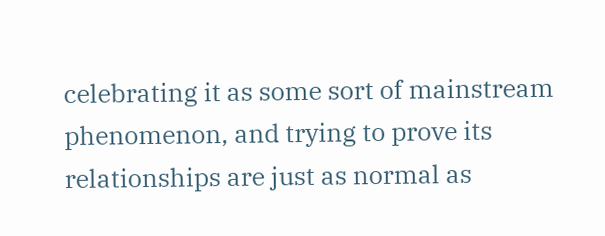celebrating it as some sort of mainstream phenomenon, and trying to prove its relationships are just as normal as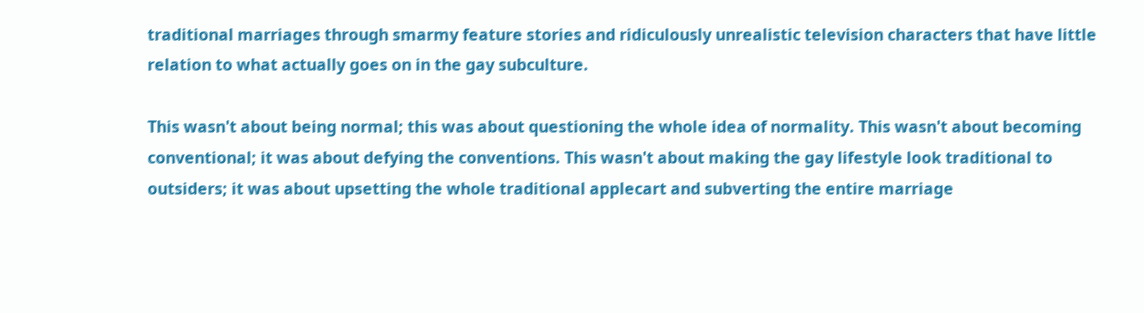traditional marriages through smarmy feature stories and ridiculously unrealistic television characters that have little relation to what actually goes on in the gay subculture.

This wasn't about being normal; this was about questioning the whole idea of normality. This wasn't about becoming conventional; it was about defying the conventions. This wasn't about making the gay lifestyle look traditional to outsiders; it was about upsetting the whole traditional applecart and subverting the entire marriage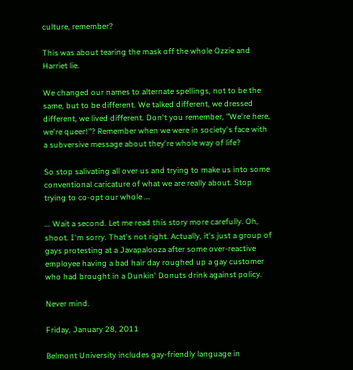culture, remember?

This was about tearing the mask off the whole Ozzie and Harriet lie.

We changed our names to alternate spellings, not to be the same, but to be different. We talked different, we dressed different, we lived different. Don't you remember, "We're here, we're queer!"? Remember when we were in society's face with a subversive message about they're whole way of life?

So stop salivating all over us and trying to make us into some conventional caricature of what we are really about. Stop trying to co-opt our whole ...

... Wait a second. Let me read this story more carefully. Oh, shoot. I'm sorry. That's not right. Actually, it's just a group of gays protesting at a Javapalooza after some over-reactive employee having a bad hair day roughed up a gay customer who had brought in a Dunkin' Donuts drink against policy.

Never mind.

Friday, January 28, 2011

Belmont University includes gay-friendly language in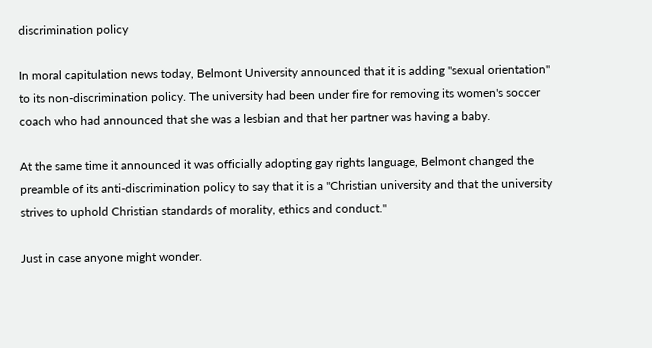discrimination policy

In moral capitulation news today, Belmont University announced that it is adding "sexual orientation" to its non-discrimination policy. The university had been under fire for removing its women's soccer coach who had announced that she was a lesbian and that her partner was having a baby.

At the same time it announced it was officially adopting gay rights language, Belmont changed the preamble of its anti-discrimination policy to say that it is a "Christian university and that the university strives to uphold Christian standards of morality, ethics and conduct."

Just in case anyone might wonder.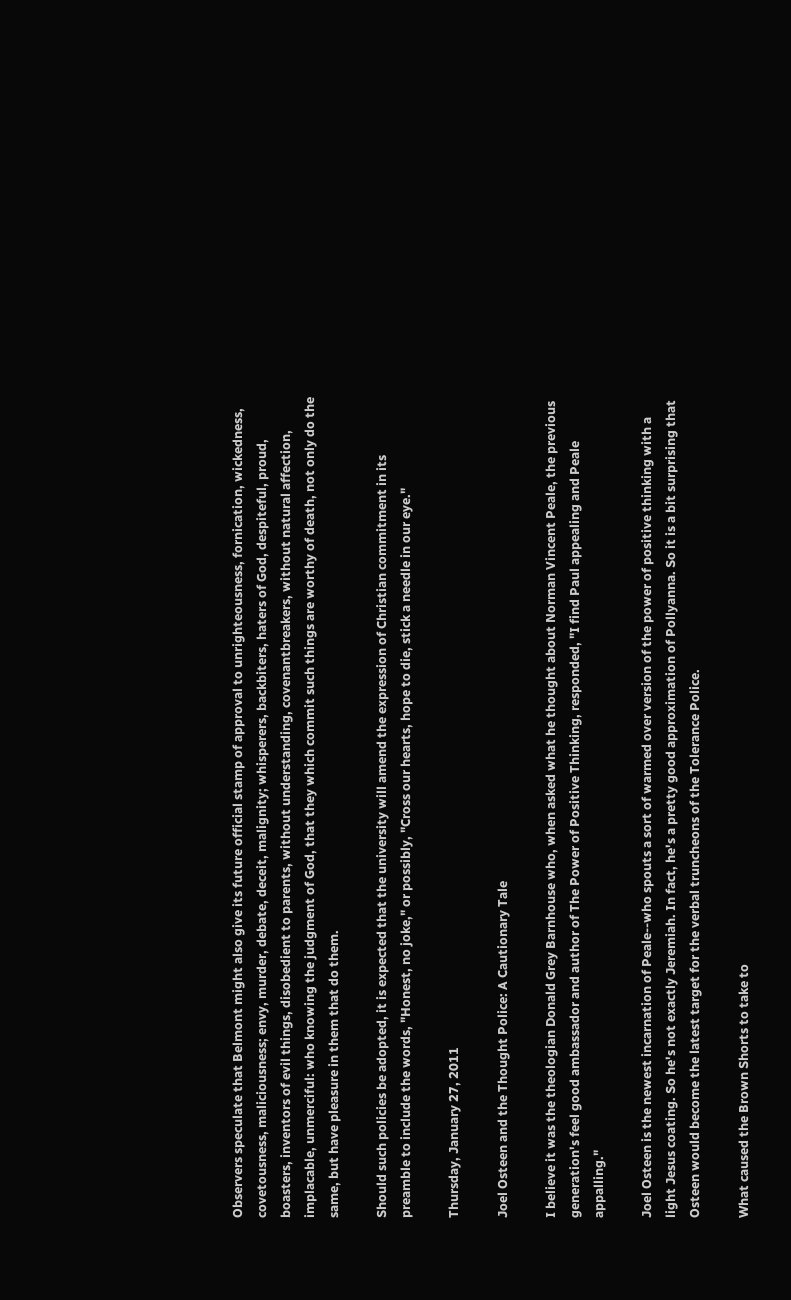Observers speculate that Belmont might also give its future official stamp of approval to unrighteousness, fornication, wickedness, covetousness, maliciousness; envy, murder, debate, deceit, malignity; whisperers, backbiters, haters of God, despiteful, proud, boasters, inventors of evil things, disobedient to parents, without understanding, covenantbreakers, without natural affection, implacable, unmerciful: who knowing the judgment of God, that they which commit such things are worthy of death, not only do the same, but have pleasure in them that do them.

Should such policies be adopted, it is expected that the university will amend the expression of Christian commitment in its preamble to include the words, "Honest, no joke," or possibly, "Cross our hearts, hope to die, stick a needle in our eye."

Thursday, January 27, 2011

Joel Osteen and the Thought Police: A Cautionary Tale

I believe it was the theologian Donald Grey Barnhouse who, when asked what he thought about Norman Vincent Peale, the previous generation's feel good ambassador and author of The Power of Positive Thinking, responded, "I find Paul appealing and Peale appalling."

Joel Osteen is the newest incarnation of Peale--who spouts a sort of warmed over version of the power of positive thinking with a light Jesus coating. So he's not exactly Jeremiah. In fact, he's a pretty good approximation of Pollyanna. So it is a bit surprising that Osteen would become the latest target for the verbal truncheons of the Tolerance Police.

What caused the Brown Shorts to take to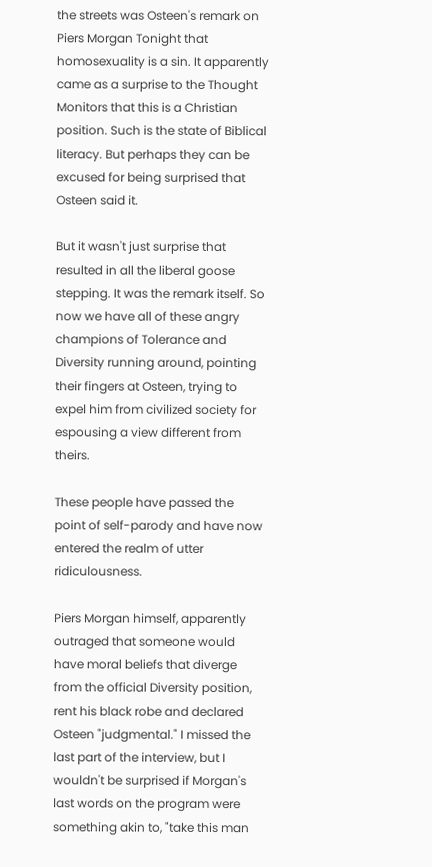the streets was Osteen's remark on Piers Morgan Tonight that homosexuality is a sin. It apparently came as a surprise to the Thought Monitors that this is a Christian position. Such is the state of Biblical literacy. But perhaps they can be excused for being surprised that Osteen said it.

But it wasn't just surprise that resulted in all the liberal goose stepping. It was the remark itself. So now we have all of these angry champions of Tolerance and Diversity running around, pointing their fingers at Osteen, trying to expel him from civilized society for espousing a view different from theirs.

These people have passed the point of self-parody and have now entered the realm of utter ridiculousness.

Piers Morgan himself, apparently outraged that someone would have moral beliefs that diverge from the official Diversity position, rent his black robe and declared Osteen "judgmental." I missed the last part of the interview, but I wouldn't be surprised if Morgan's last words on the program were something akin to, "take this man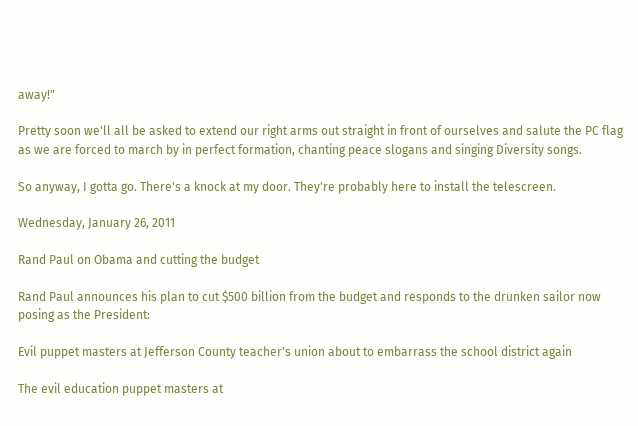away!"

Pretty soon we'll all be asked to extend our right arms out straight in front of ourselves and salute the PC flag as we are forced to march by in perfect formation, chanting peace slogans and singing Diversity songs.

So anyway, I gotta go. There's a knock at my door. They're probably here to install the telescreen.

Wednesday, January 26, 2011

Rand Paul on Obama and cutting the budget

Rand Paul announces his plan to cut $500 billion from the budget and responds to the drunken sailor now posing as the President:

Evil puppet masters at Jefferson County teacher's union about to embarrass the school district again

The evil education puppet masters at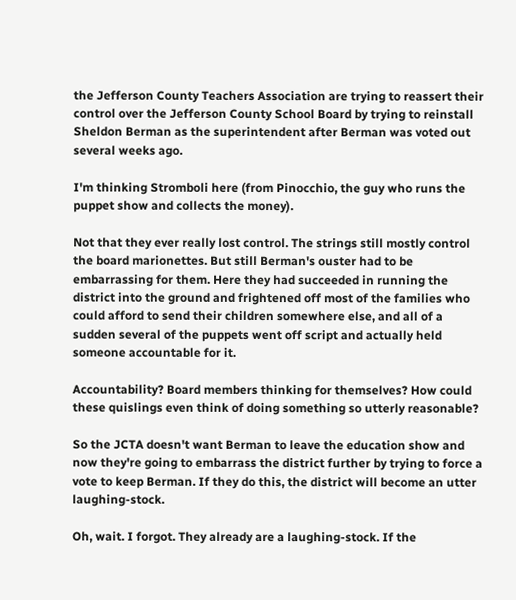the Jefferson County Teachers Association are trying to reassert their control over the Jefferson County School Board by trying to reinstall Sheldon Berman as the superintendent after Berman was voted out several weeks ago.

I'm thinking Stromboli here (from Pinocchio, the guy who runs the puppet show and collects the money).

Not that they ever really lost control. The strings still mostly control the board marionettes. But still Berman's ouster had to be embarrassing for them. Here they had succeeded in running the district into the ground and frightened off most of the families who could afford to send their children somewhere else, and all of a sudden several of the puppets went off script and actually held someone accountable for it.

Accountability? Board members thinking for themselves? How could these quislings even think of doing something so utterly reasonable?

So the JCTA doesn't want Berman to leave the education show and now they're going to embarrass the district further by trying to force a vote to keep Berman. If they do this, the district will become an utter laughing-stock.

Oh, wait. I forgot. They already are a laughing-stock. If the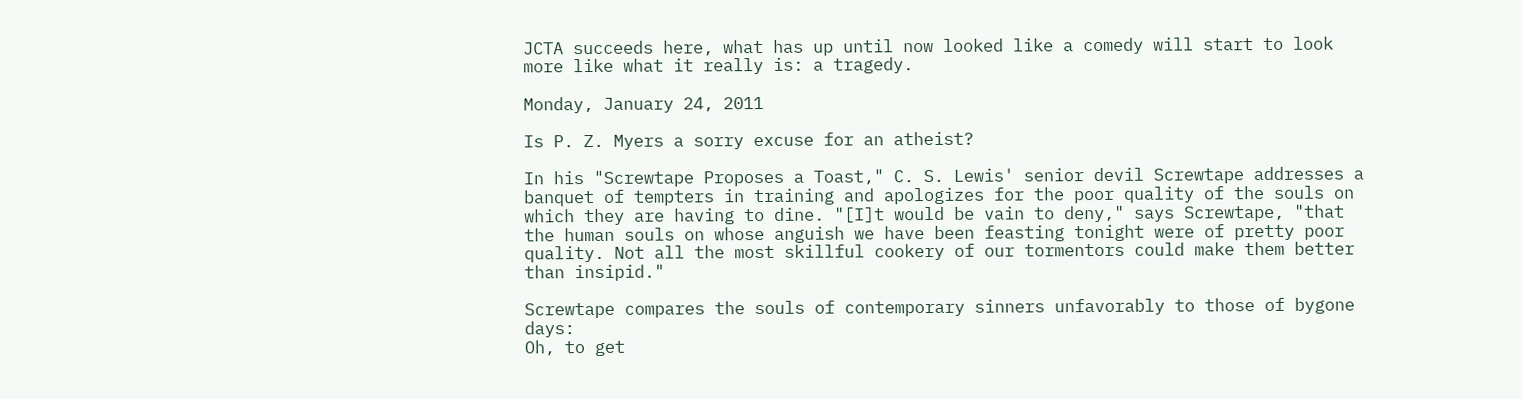JCTA succeeds here, what has up until now looked like a comedy will start to look more like what it really is: a tragedy.

Monday, January 24, 2011

Is P. Z. Myers a sorry excuse for an atheist?

In his "Screwtape Proposes a Toast," C. S. Lewis' senior devil Screwtape addresses a banquet of tempters in training and apologizes for the poor quality of the souls on which they are having to dine. "[I]t would be vain to deny," says Screwtape, "that the human souls on whose anguish we have been feasting tonight were of pretty poor quality. Not all the most skillful cookery of our tormentors could make them better than insipid."

Screwtape compares the souls of contemporary sinners unfavorably to those of bygone days:
Oh, to get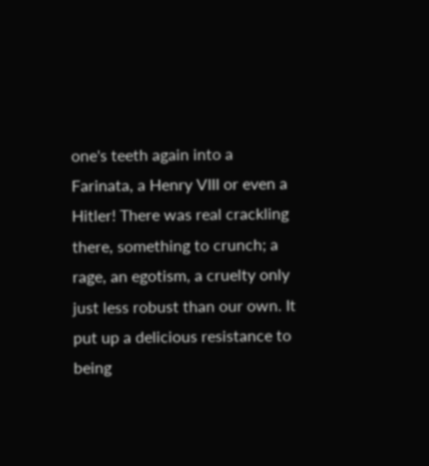one's teeth again into a Farinata, a Henry VIII or even a Hitler! There was real crackling there, something to crunch; a rage, an egotism, a cruelty only just less robust than our own. It put up a delicious resistance to being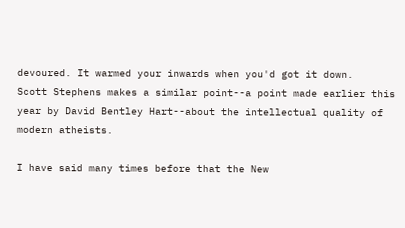devoured. It warmed your inwards when you'd got it down.
Scott Stephens makes a similar point--a point made earlier this year by David Bentley Hart--about the intellectual quality of modern atheists.

I have said many times before that the New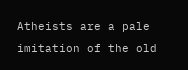Atheists are a pale imitation of the old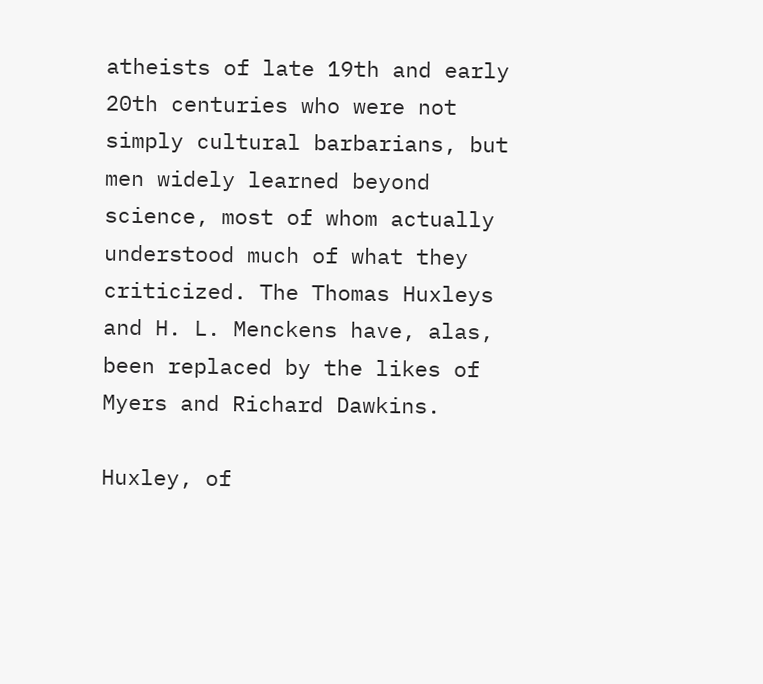atheists of late 19th and early 20th centuries who were not simply cultural barbarians, but men widely learned beyond science, most of whom actually understood much of what they criticized. The Thomas Huxleys and H. L. Menckens have, alas, been replaced by the likes of Myers and Richard Dawkins.

Huxley, of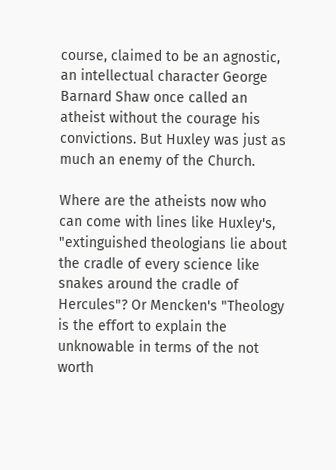course, claimed to be an agnostic, an intellectual character George Barnard Shaw once called an atheist without the courage his convictions. But Huxley was just as much an enemy of the Church.

Where are the atheists now who can come with lines like Huxley's, "extinguished theologians lie about the cradle of every science like snakes around the cradle of Hercules"? Or Mencken's "Theology is the effort to explain the unknowable in terms of the not worth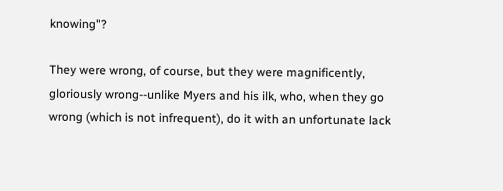knowing"?

They were wrong, of course, but they were magnificently, gloriously wrong--unlike Myers and his ilk, who, when they go wrong (which is not infrequent), do it with an unfortunate lack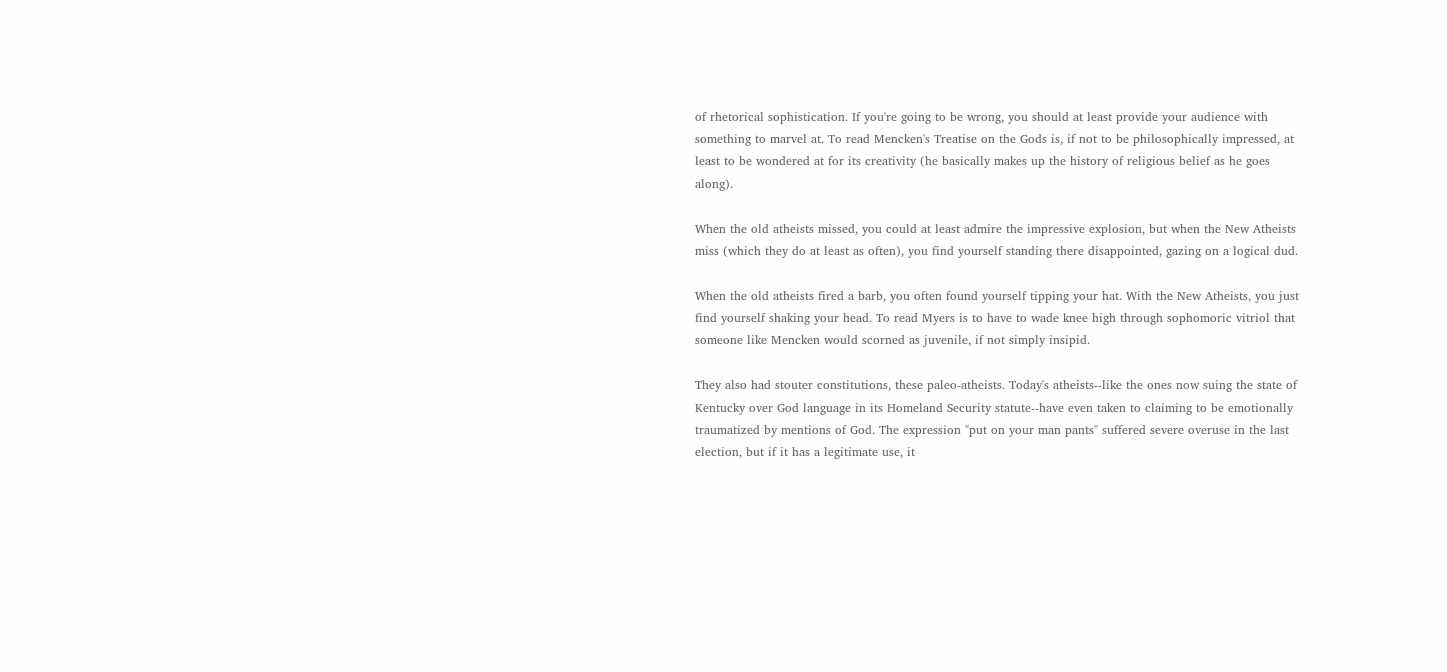of rhetorical sophistication. If you're going to be wrong, you should at least provide your audience with something to marvel at. To read Mencken's Treatise on the Gods is, if not to be philosophically impressed, at least to be wondered at for its creativity (he basically makes up the history of religious belief as he goes along).

When the old atheists missed, you could at least admire the impressive explosion, but when the New Atheists miss (which they do at least as often), you find yourself standing there disappointed, gazing on a logical dud.

When the old atheists fired a barb, you often found yourself tipping your hat. With the New Atheists, you just find yourself shaking your head. To read Myers is to have to wade knee high through sophomoric vitriol that someone like Mencken would scorned as juvenile, if not simply insipid.

They also had stouter constitutions, these paleo-atheists. Today's atheists--like the ones now suing the state of Kentucky over God language in its Homeland Security statute--have even taken to claiming to be emotionally traumatized by mentions of God. The expression "put on your man pants" suffered severe overuse in the last election, but if it has a legitimate use, it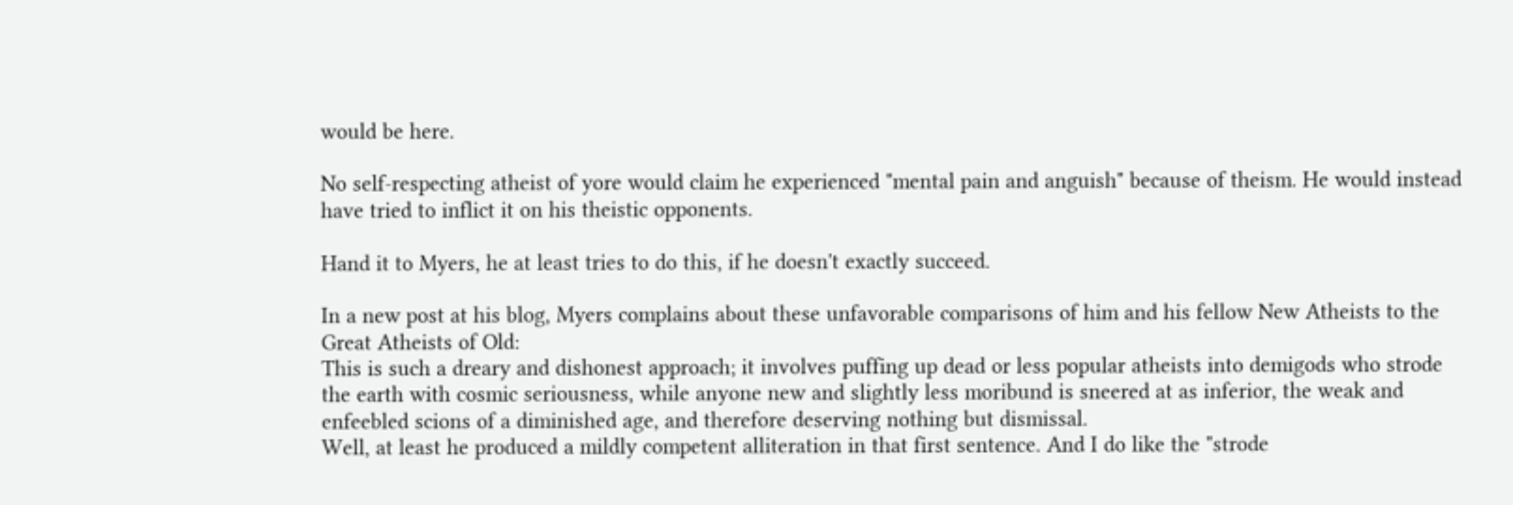would be here.

No self-respecting atheist of yore would claim he experienced "mental pain and anguish" because of theism. He would instead have tried to inflict it on his theistic opponents.

Hand it to Myers, he at least tries to do this, if he doesn't exactly succeed.

In a new post at his blog, Myers complains about these unfavorable comparisons of him and his fellow New Atheists to the Great Atheists of Old:
This is such a dreary and dishonest approach; it involves puffing up dead or less popular atheists into demigods who strode the earth with cosmic seriousness, while anyone new and slightly less moribund is sneered at as inferior, the weak and enfeebled scions of a diminished age, and therefore deserving nothing but dismissal.
Well, at least he produced a mildly competent alliteration in that first sentence. And I do like the "strode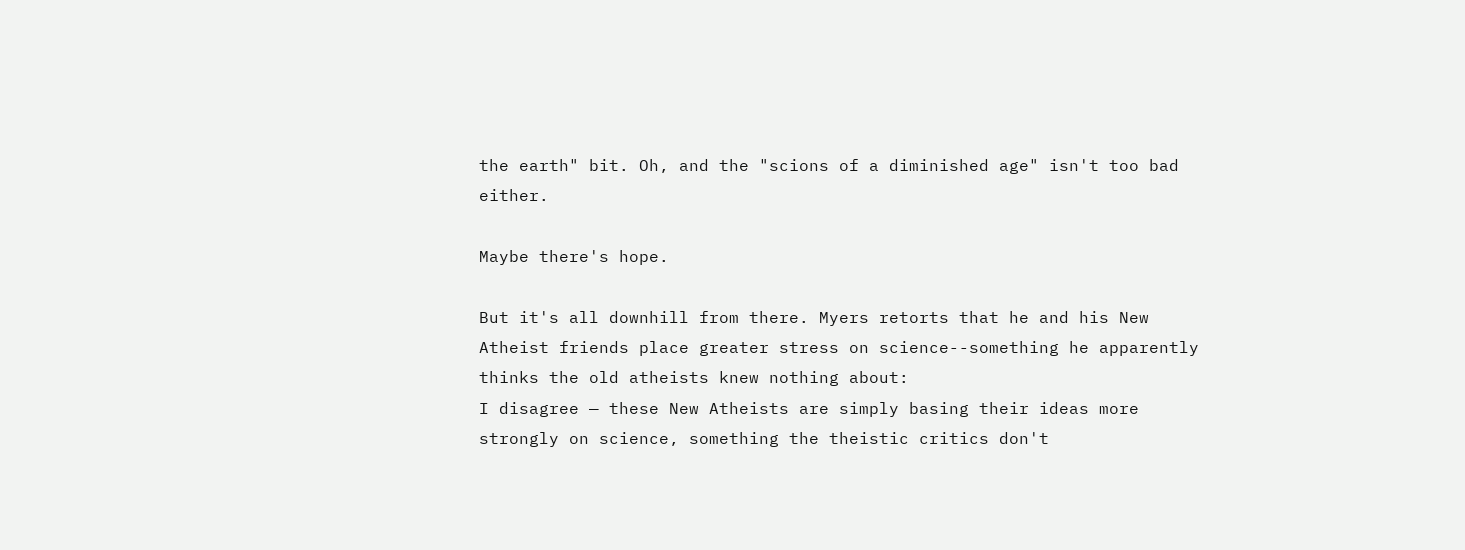the earth" bit. Oh, and the "scions of a diminished age" isn't too bad either.

Maybe there's hope.

But it's all downhill from there. Myers retorts that he and his New Atheist friends place greater stress on science--something he apparently thinks the old atheists knew nothing about:
I disagree — these New Atheists are simply basing their ideas more strongly on science, something the theistic critics don't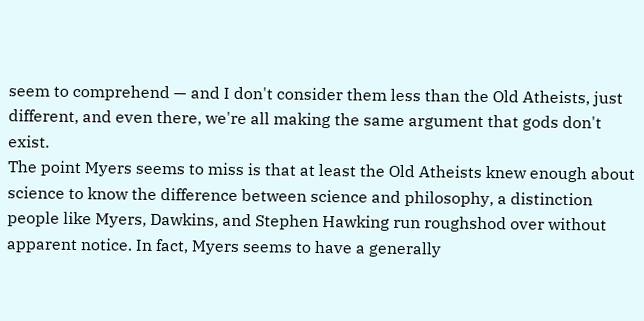seem to comprehend — and I don't consider them less than the Old Atheists, just different, and even there, we're all making the same argument that gods don't exist.
The point Myers seems to miss is that at least the Old Atheists knew enough about science to know the difference between science and philosophy, a distinction people like Myers, Dawkins, and Stephen Hawking run roughshod over without apparent notice. In fact, Myers seems to have a generally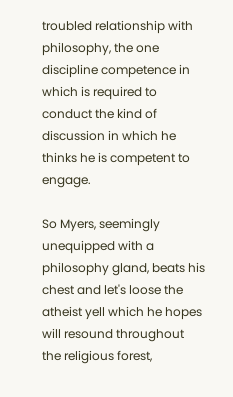troubled relationship with philosophy, the one discipline competence in which is required to conduct the kind of discussion in which he thinks he is competent to engage.

So Myers, seemingly unequipped with a philosophy gland, beats his chest and let's loose the atheist yell which he hopes will resound throughout the religious forest,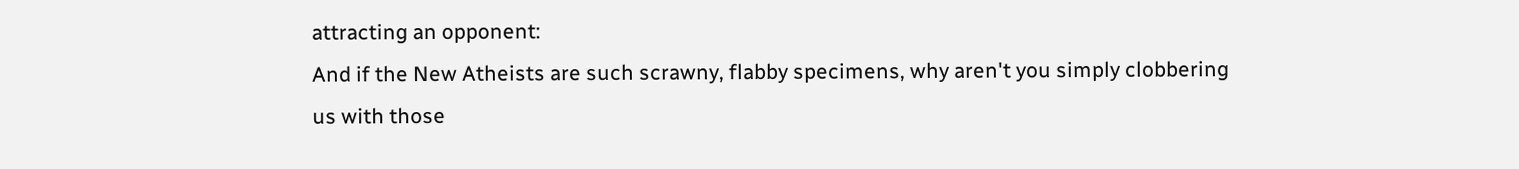attracting an opponent:
And if the New Atheists are such scrawny, flabby specimens, why aren't you simply clobbering us with those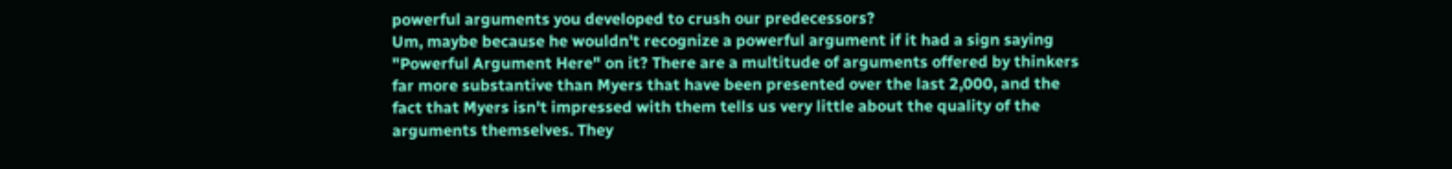powerful arguments you developed to crush our predecessors?
Um, maybe because he wouldn't recognize a powerful argument if it had a sign saying "Powerful Argument Here" on it? There are a multitude of arguments offered by thinkers far more substantive than Myers that have been presented over the last 2,000, and the fact that Myers isn't impressed with them tells us very little about the quality of the arguments themselves. They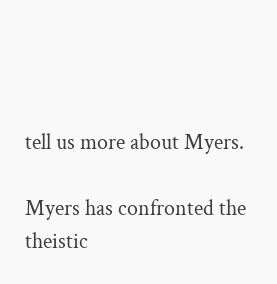tell us more about Myers.

Myers has confronted the theistic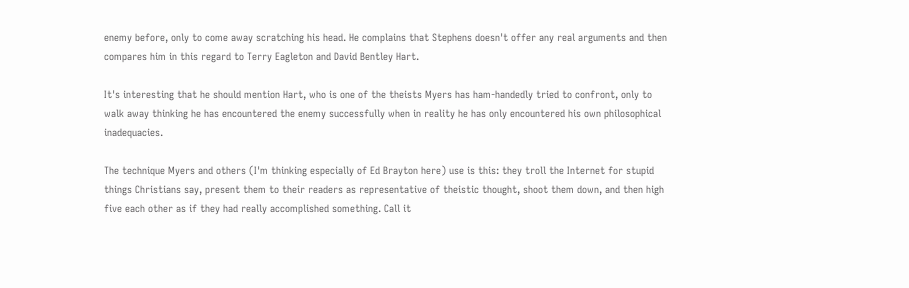enemy before, only to come away scratching his head. He complains that Stephens doesn't offer any real arguments and then compares him in this regard to Terry Eagleton and David Bentley Hart.

It's interesting that he should mention Hart, who is one of the theists Myers has ham-handedly tried to confront, only to walk away thinking he has encountered the enemy successfully when in reality he has only encountered his own philosophical inadequacies.

The technique Myers and others (I'm thinking especially of Ed Brayton here) use is this: they troll the Internet for stupid things Christians say, present them to their readers as representative of theistic thought, shoot them down, and then high five each other as if they had really accomplished something. Call it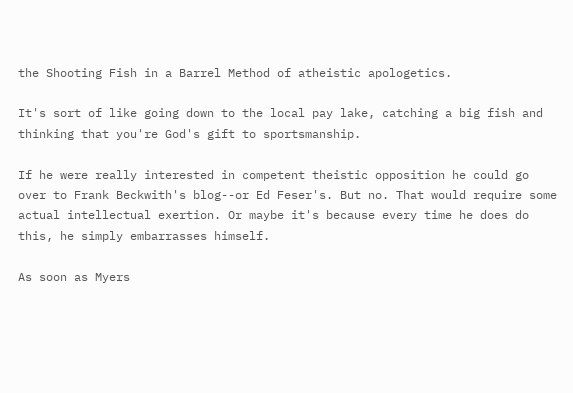the Shooting Fish in a Barrel Method of atheistic apologetics.

It's sort of like going down to the local pay lake, catching a big fish and thinking that you're God's gift to sportsmanship.

If he were really interested in competent theistic opposition he could go over to Frank Beckwith's blog--or Ed Feser's. But no. That would require some actual intellectual exertion. Or maybe it's because every time he does do this, he simply embarrasses himself.

As soon as Myers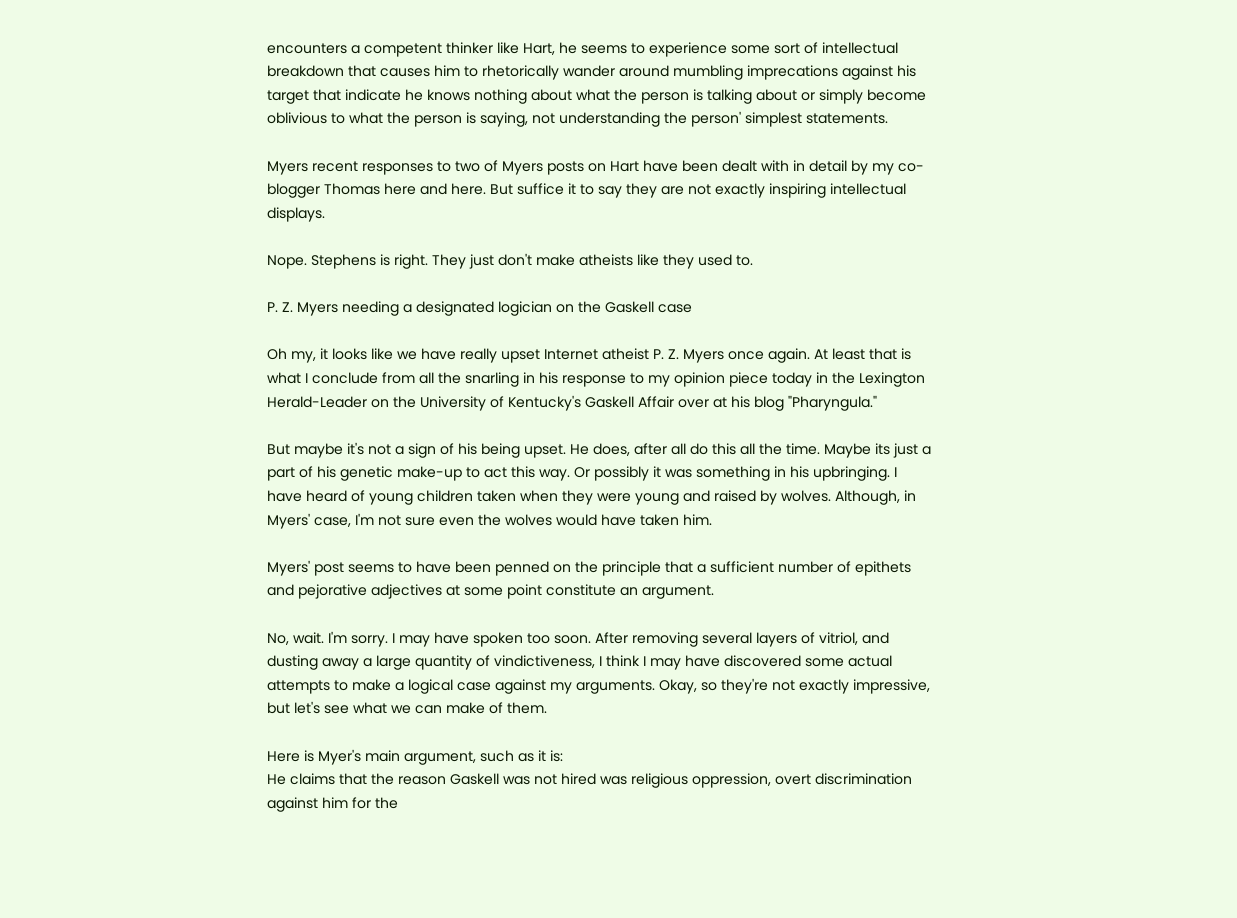encounters a competent thinker like Hart, he seems to experience some sort of intellectual breakdown that causes him to rhetorically wander around mumbling imprecations against his target that indicate he knows nothing about what the person is talking about or simply become oblivious to what the person is saying, not understanding the person' simplest statements.

Myers recent responses to two of Myers posts on Hart have been dealt with in detail by my co-blogger Thomas here and here. But suffice it to say they are not exactly inspiring intellectual displays.

Nope. Stephens is right. They just don't make atheists like they used to.

P. Z. Myers needing a designated logician on the Gaskell case

Oh my, it looks like we have really upset Internet atheist P. Z. Myers once again. At least that is what I conclude from all the snarling in his response to my opinion piece today in the Lexington Herald-Leader on the University of Kentucky's Gaskell Affair over at his blog "Pharyngula."

But maybe it's not a sign of his being upset. He does, after all do this all the time. Maybe its just a part of his genetic make-up to act this way. Or possibly it was something in his upbringing. I have heard of young children taken when they were young and raised by wolves. Although, in Myers' case, I'm not sure even the wolves would have taken him.

Myers' post seems to have been penned on the principle that a sufficient number of epithets and pejorative adjectives at some point constitute an argument.

No, wait. I'm sorry. I may have spoken too soon. After removing several layers of vitriol, and dusting away a large quantity of vindictiveness, I think I may have discovered some actual attempts to make a logical case against my arguments. Okay, so they're not exactly impressive, but let's see what we can make of them.

Here is Myer's main argument, such as it is:
He claims that the reason Gaskell was not hired was religious oppression, overt discrimination against him for the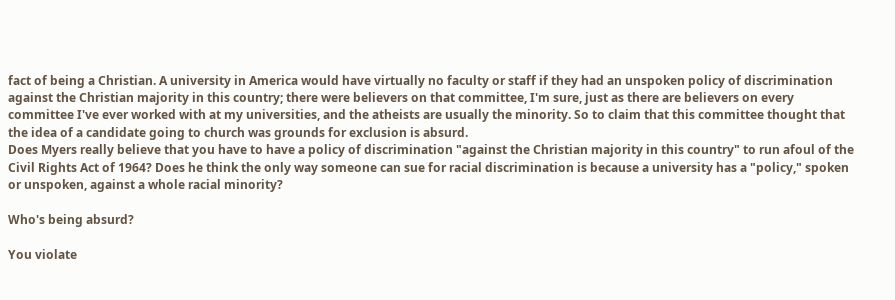fact of being a Christian. A university in America would have virtually no faculty or staff if they had an unspoken policy of discrimination against the Christian majority in this country; there were believers on that committee, I'm sure, just as there are believers on every committee I've ever worked with at my universities, and the atheists are usually the minority. So to claim that this committee thought that the idea of a candidate going to church was grounds for exclusion is absurd.
Does Myers really believe that you have to have a policy of discrimination "against the Christian majority in this country" to run afoul of the Civil Rights Act of 1964? Does he think the only way someone can sue for racial discrimination is because a university has a "policy," spoken or unspoken, against a whole racial minority?

Who's being absurd?

You violate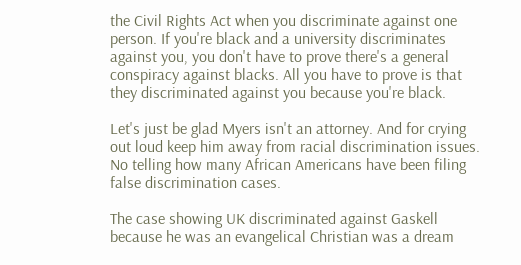the Civil Rights Act when you discriminate against one person. If you're black and a university discriminates against you, you don't have to prove there's a general conspiracy against blacks. All you have to prove is that they discriminated against you because you're black.

Let's just be glad Myers isn't an attorney. And for crying out loud keep him away from racial discrimination issues. No telling how many African Americans have been filing false discrimination cases.

The case showing UK discriminated against Gaskell because he was an evangelical Christian was a dream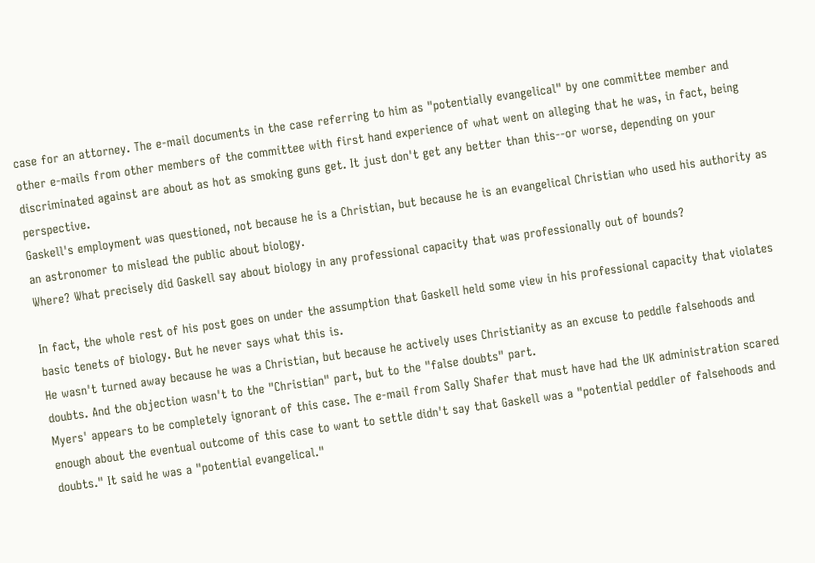case for an attorney. The e-mail documents in the case referring to him as "potentially evangelical" by one committee member and other e-mails from other members of the committee with first hand experience of what went on alleging that he was, in fact, being discriminated against are about as hot as smoking guns get. It just don't get any better than this--or worse, depending on your perspective.
Gaskell's employment was questioned, not because he is a Christian, but because he is an evangelical Christian who used his authority as an astronomer to mislead the public about biology.
Where? What precisely did Gaskell say about biology in any professional capacity that was professionally out of bounds?

In fact, the whole rest of his post goes on under the assumption that Gaskell held some view in his professional capacity that violates basic tenets of biology. But he never says what this is.
He wasn't turned away because he was a Christian, but because he actively uses Christianity as an excuse to peddle falsehoods and doubts. And the objection wasn't to the "Christian" part, but to the "false doubts" part.
Myers' appears to be completely ignorant of this case. The e-mail from Sally Shafer that must have had the UK administration scared enough about the eventual outcome of this case to want to settle didn't say that Gaskell was a "potential peddler of falsehoods and doubts." It said he was a "potential evangelical."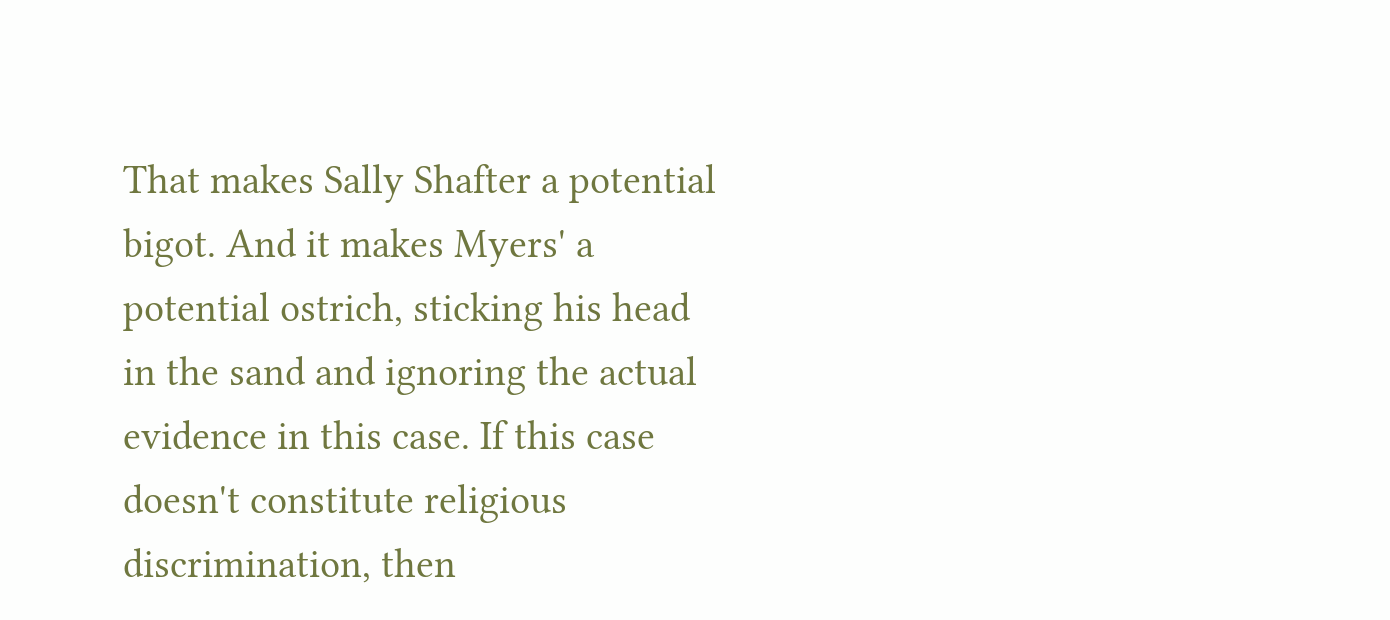That makes Sally Shafter a potential bigot. And it makes Myers' a potential ostrich, sticking his head in the sand and ignoring the actual evidence in this case. If this case doesn't constitute religious discrimination, then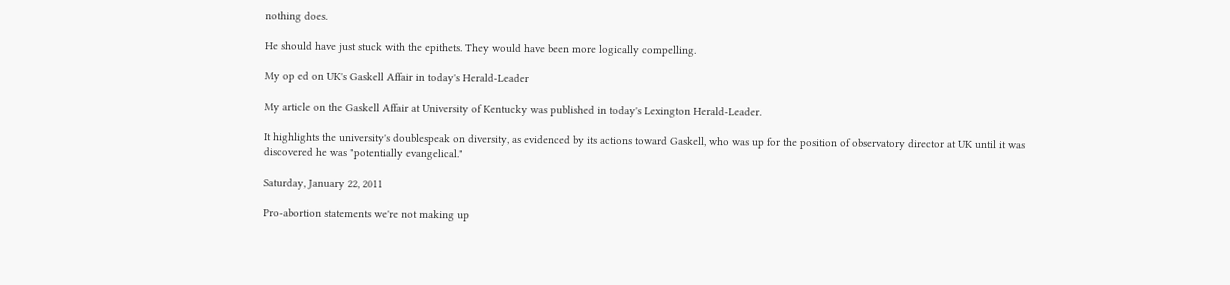nothing does.

He should have just stuck with the epithets. They would have been more logically compelling.

My op ed on UK's Gaskell Affair in today's Herald-Leader

My article on the Gaskell Affair at University of Kentucky was published in today's Lexington Herald-Leader.

It highlights the university's doublespeak on diversity, as evidenced by its actions toward Gaskell, who was up for the position of observatory director at UK until it was discovered he was "potentially evangelical."

Saturday, January 22, 2011

Pro-abortion statements we're not making up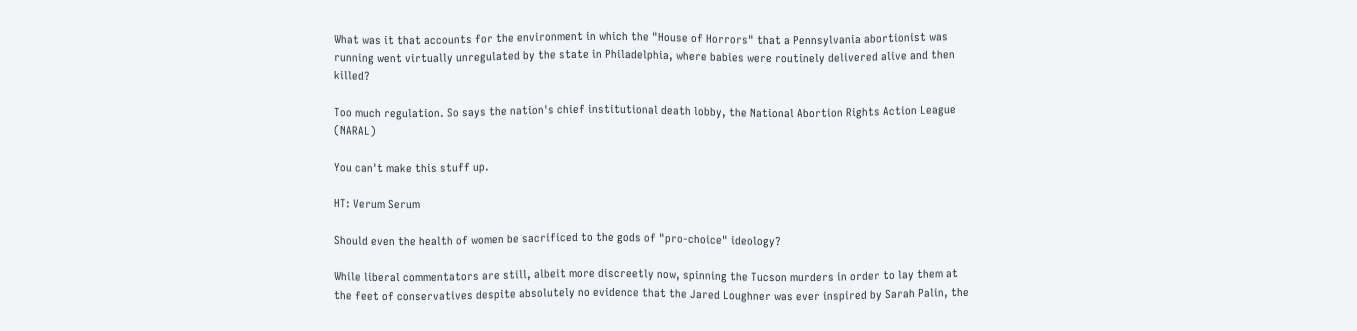What was it that accounts for the environment in which the "House of Horrors" that a Pennsylvania abortionist was running went virtually unregulated by the state in Philadelphia, where babies were routinely delivered alive and then killed?

Too much regulation. So says the nation's chief institutional death lobby, the National Abortion Rights Action League (NARAL)

You can't make this stuff up.

HT: Verum Serum

Should even the health of women be sacrificed to the gods of "pro-choice" ideology?

While liberal commentators are still, albeit more discreetly now, spinning the Tucson murders in order to lay them at the feet of conservatives despite absolutely no evidence that the Jared Loughner was ever inspired by Sarah Palin, the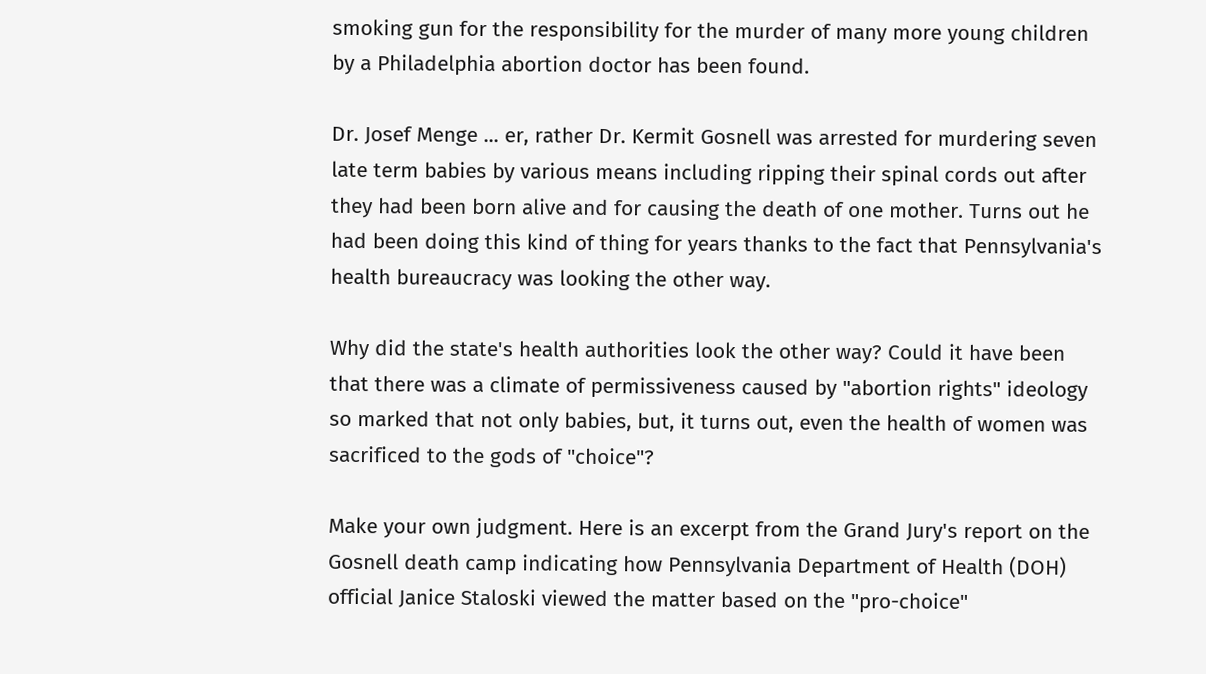smoking gun for the responsibility for the murder of many more young children by a Philadelphia abortion doctor has been found.

Dr. Josef Menge ... er, rather Dr. Kermit Gosnell was arrested for murdering seven late term babies by various means including ripping their spinal cords out after they had been born alive and for causing the death of one mother. Turns out he had been doing this kind of thing for years thanks to the fact that Pennsylvania's health bureaucracy was looking the other way.

Why did the state's health authorities look the other way? Could it have been that there was a climate of permissiveness caused by "abortion rights" ideology so marked that not only babies, but, it turns out, even the health of women was sacrificed to the gods of "choice"?

Make your own judgment. Here is an excerpt from the Grand Jury's report on the Gosnell death camp indicating how Pennsylvania Department of Health (DOH) official Janice Staloski viewed the matter based on the "pro-choice"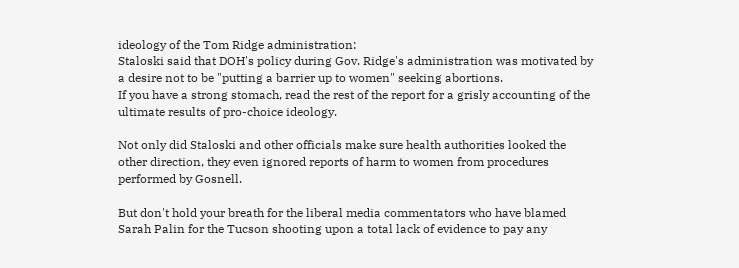ideology of the Tom Ridge administration:
Staloski said that DOH's policy during Gov. Ridge's administration was motivated by a desire not to be "putting a barrier up to women" seeking abortions.
If you have a strong stomach, read the rest of the report for a grisly accounting of the ultimate results of pro-choice ideology.

Not only did Staloski and other officials make sure health authorities looked the other direction, they even ignored reports of harm to women from procedures performed by Gosnell.

But don't hold your breath for the liberal media commentators who have blamed Sarah Palin for the Tucson shooting upon a total lack of evidence to pay any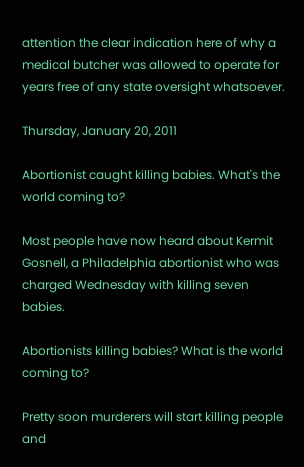attention the clear indication here of why a medical butcher was allowed to operate for years free of any state oversight whatsoever.

Thursday, January 20, 2011

Abortionist caught killing babies. What's the world coming to?

Most people have now heard about Kermit Gosnell, a Philadelphia abortionist who was charged Wednesday with killing seven babies.

Abortionists killing babies? What is the world coming to?

Pretty soon murderers will start killing people and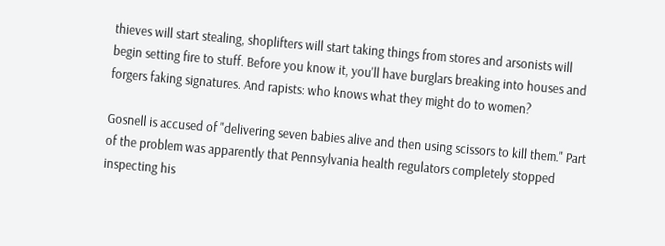thieves will start stealing, shoplifters will start taking things from stores and arsonists will begin setting fire to stuff. Before you know it, you'll have burglars breaking into houses and forgers faking signatures. And rapists: who knows what they might do to women?

Gosnell is accused of "delivering seven babies alive and then using scissors to kill them." Part of the problem was apparently that Pennsylvania health regulators completely stopped inspecting his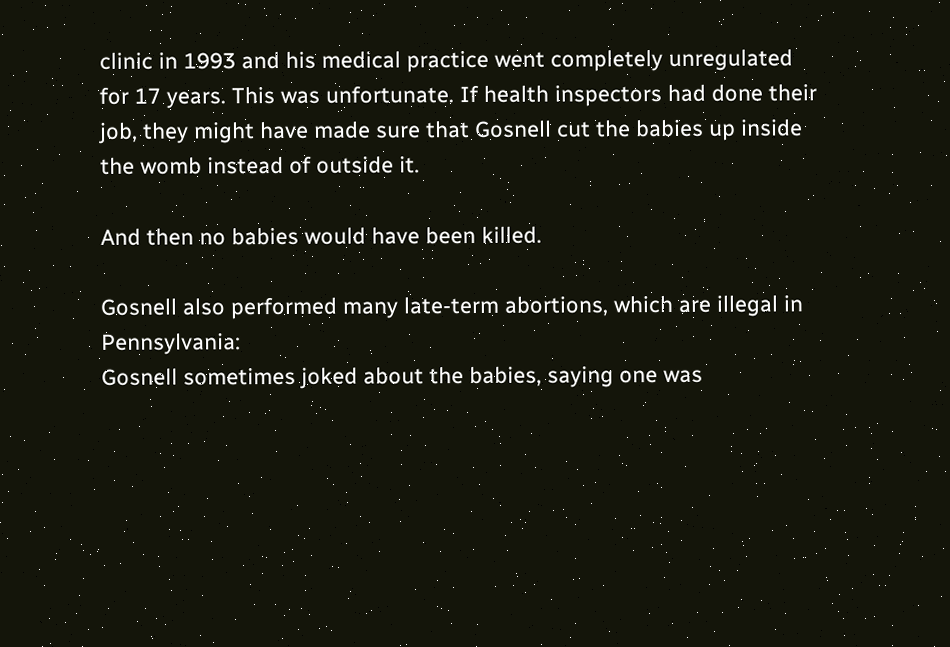clinic in 1993 and his medical practice went completely unregulated for 17 years. This was unfortunate. If health inspectors had done their job, they might have made sure that Gosnell cut the babies up inside the womb instead of outside it.

And then no babies would have been killed.

Gosnell also performed many late-term abortions, which are illegal in Pennsylvania:
Gosnell sometimes joked about the babies, saying one was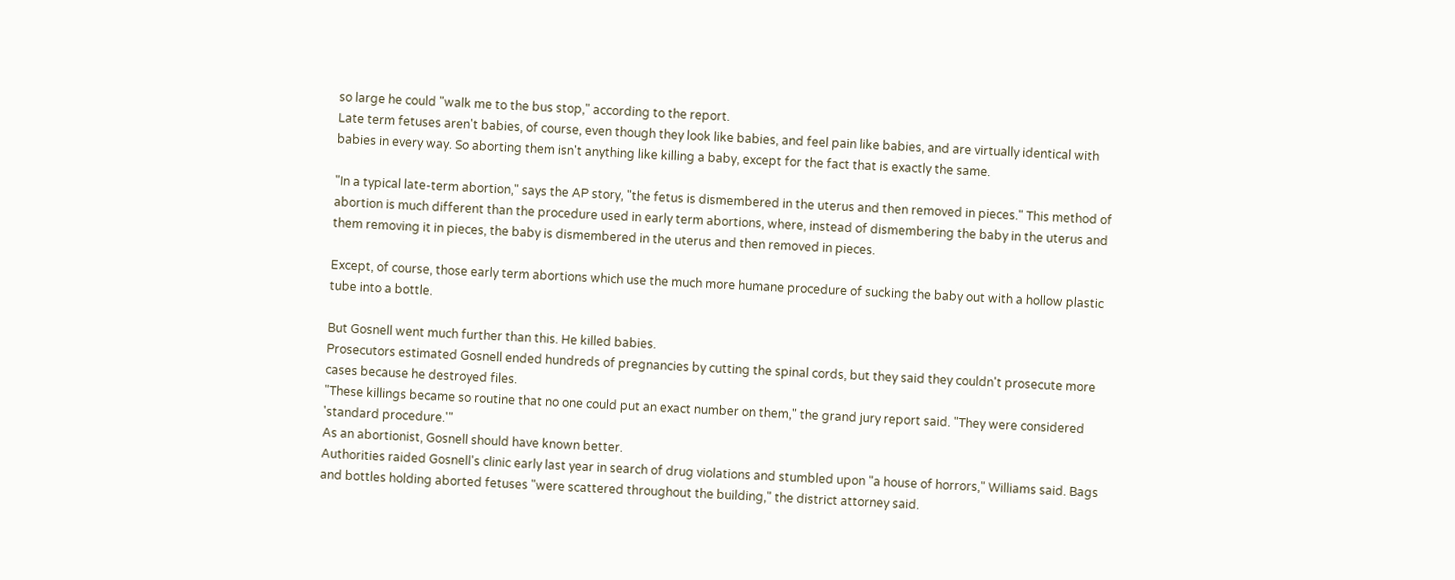so large he could "walk me to the bus stop," according to the report.
Late term fetuses aren't babies, of course, even though they look like babies, and feel pain like babies, and are virtually identical with babies in every way. So aborting them isn't anything like killing a baby, except for the fact that is exactly the same.

"In a typical late-term abortion," says the AP story, "the fetus is dismembered in the uterus and then removed in pieces." This method of abortion is much different than the procedure used in early term abortions, where, instead of dismembering the baby in the uterus and them removing it in pieces, the baby is dismembered in the uterus and then removed in pieces.

Except, of course, those early term abortions which use the much more humane procedure of sucking the baby out with a hollow plastic tube into a bottle.

But Gosnell went much further than this. He killed babies.
Prosecutors estimated Gosnell ended hundreds of pregnancies by cutting the spinal cords, but they said they couldn't prosecute more cases because he destroyed files.
"These killings became so routine that no one could put an exact number on them," the grand jury report said. "They were considered 'standard procedure.'"
As an abortionist, Gosnell should have known better.
Authorities raided Gosnell's clinic early last year in search of drug violations and stumbled upon "a house of horrors," Williams said. Bags and bottles holding aborted fetuses "were scattered throughout the building," the district attorney said.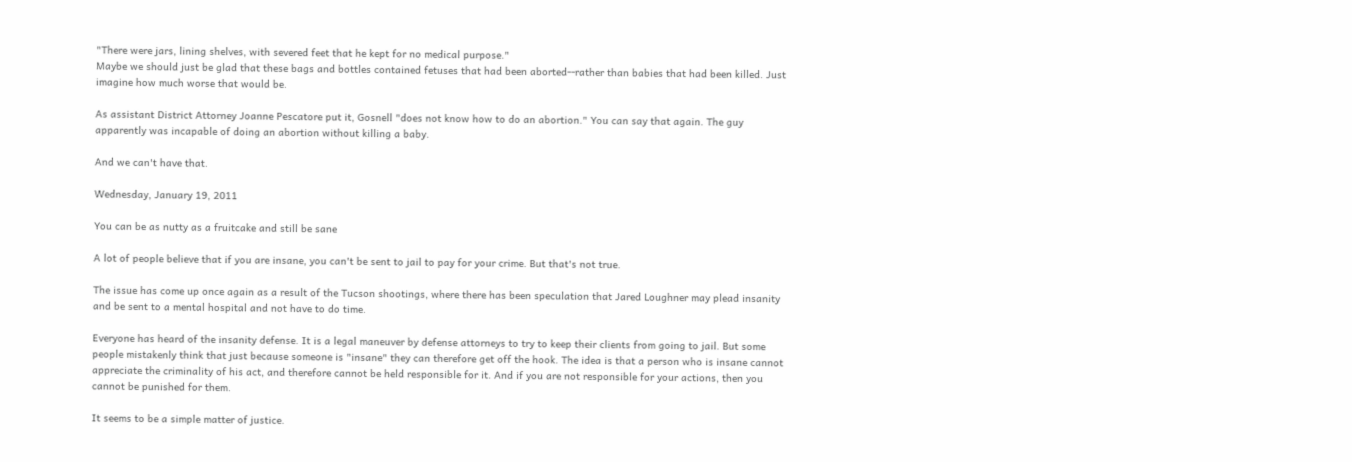"There were jars, lining shelves, with severed feet that he kept for no medical purpose."
Maybe we should just be glad that these bags and bottles contained fetuses that had been aborted--rather than babies that had been killed. Just imagine how much worse that would be.

As assistant District Attorney Joanne Pescatore put it, Gosnell "does not know how to do an abortion." You can say that again. The guy apparently was incapable of doing an abortion without killing a baby.

And we can't have that.

Wednesday, January 19, 2011

You can be as nutty as a fruitcake and still be sane

A lot of people believe that if you are insane, you can't be sent to jail to pay for your crime. But that's not true.

The issue has come up once again as a result of the Tucson shootings, where there has been speculation that Jared Loughner may plead insanity and be sent to a mental hospital and not have to do time.

Everyone has heard of the insanity defense. It is a legal maneuver by defense attorneys to try to keep their clients from going to jail. But some people mistakenly think that just because someone is "insane" they can therefore get off the hook. The idea is that a person who is insane cannot appreciate the criminality of his act, and therefore cannot be held responsible for it. And if you are not responsible for your actions, then you cannot be punished for them.

It seems to be a simple matter of justice.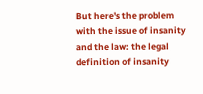But here's the problem with the issue of insanity and the law: the legal definition of insanity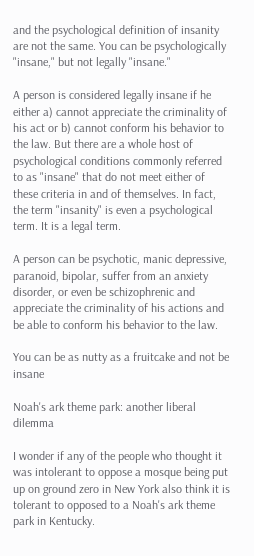and the psychological definition of insanity are not the same. You can be psychologically "insane," but not legally "insane."

A person is considered legally insane if he either a) cannot appreciate the criminality of his act or b) cannot conform his behavior to the law. But there are a whole host of psychological conditions commonly referred to as "insane" that do not meet either of these criteria in and of themselves. In fact, the term "insanity" is even a psychological term. It is a legal term.

A person can be psychotic, manic depressive, paranoid, bipolar, suffer from an anxiety disorder, or even be schizophrenic and appreciate the criminality of his actions and be able to conform his behavior to the law.

You can be as nutty as a fruitcake and not be insane

Noah's ark theme park: another liberal dilemma

I wonder if any of the people who thought it was intolerant to oppose a mosque being put up on ground zero in New York also think it is tolerant to opposed to a Noah's ark theme park in Kentucky.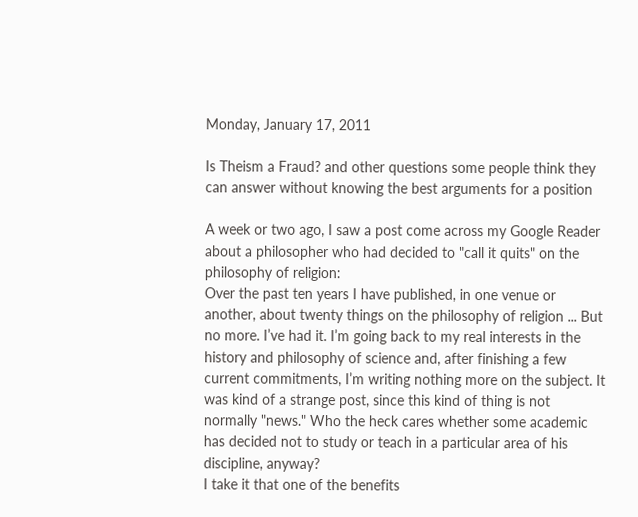Monday, January 17, 2011

Is Theism a Fraud? and other questions some people think they can answer without knowing the best arguments for a position

A week or two ago, I saw a post come across my Google Reader about a philosopher who had decided to "call it quits" on the philosophy of religion:
Over the past ten years I have published, in one venue or another, about twenty things on the philosophy of religion ... But no more. I’ve had it. I’m going back to my real interests in the history and philosophy of science and, after finishing a few current commitments, I’m writing nothing more on the subject. It was kind of a strange post, since this kind of thing is not normally "news." Who the heck cares whether some academic has decided not to study or teach in a particular area of his discipline, anyway?
I take it that one of the benefits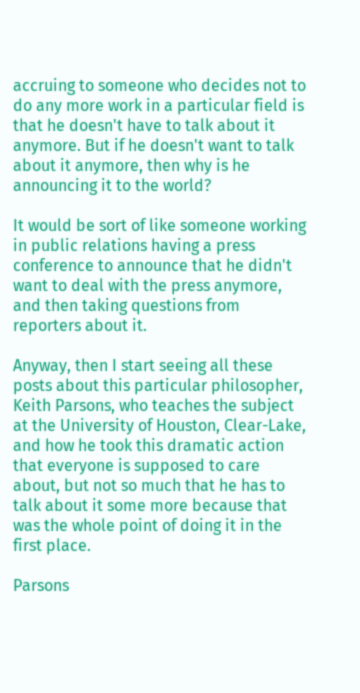accruing to someone who decides not to do any more work in a particular field is that he doesn't have to talk about it anymore. But if he doesn't want to talk about it anymore, then why is he announcing it to the world?

It would be sort of like someone working in public relations having a press conference to announce that he didn't want to deal with the press anymore, and then taking questions from reporters about it.

Anyway, then I start seeing all these posts about this particular philosopher, Keith Parsons, who teaches the subject at the University of Houston, Clear-Lake, and how he took this dramatic action that everyone is supposed to care about, but not so much that he has to talk about it some more because that was the whole point of doing it in the first place.

Parsons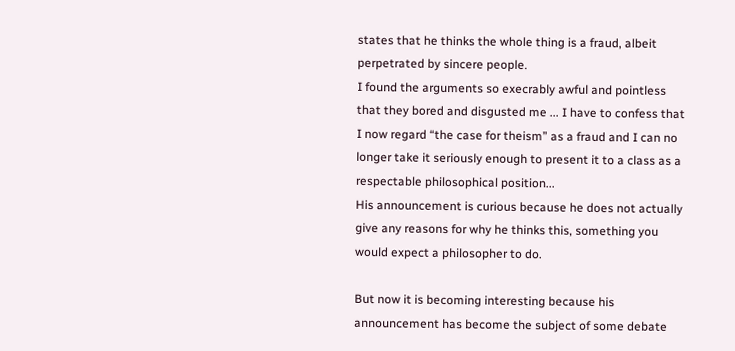states that he thinks the whole thing is a fraud, albeit perpetrated by sincere people.
I found the arguments so execrably awful and pointless that they bored and disgusted me ... I have to confess that I now regard “the case for theism” as a fraud and I can no longer take it seriously enough to present it to a class as a respectable philosophical position...
His announcement is curious because he does not actually give any reasons for why he thinks this, something you would expect a philosopher to do.

But now it is becoming interesting because his announcement has become the subject of some debate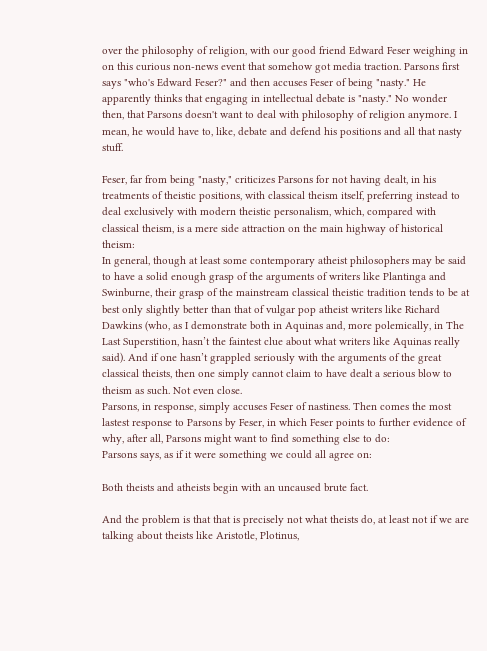over the philosophy of religion, with our good friend Edward Feser weighing in on this curious non-news event that somehow got media traction. Parsons first says "who's Edward Feser?" and then accuses Feser of being "nasty." He apparently thinks that engaging in intellectual debate is "nasty." No wonder then, that Parsons doesn't want to deal with philosophy of religion anymore. I mean, he would have to, like, debate and defend his positions and all that nasty stuff.

Feser, far from being "nasty," criticizes Parsons for not having dealt, in his treatments of theistic positions, with classical theism itself, preferring instead to deal exclusively with modern theistic personalism, which, compared with classical theism, is a mere side attraction on the main highway of historical theism:
In general, though at least some contemporary atheist philosophers may be said to have a solid enough grasp of the arguments of writers like Plantinga and Swinburne, their grasp of the mainstream classical theistic tradition tends to be at best only slightly better than that of vulgar pop atheist writers like Richard Dawkins (who, as I demonstrate both in Aquinas and, more polemically, in The Last Superstition, hasn’t the faintest clue about what writers like Aquinas really said). And if one hasn’t grappled seriously with the arguments of the great classical theists, then one simply cannot claim to have dealt a serious blow to theism as such. Not even close.
Parsons, in response, simply accuses Feser of nastiness. Then comes the most lastest response to Parsons by Feser, in which Feser points to further evidence of why, after all, Parsons might want to find something else to do:
Parsons says, as if it were something we could all agree on:

Both theists and atheists begin with an uncaused brute fact.

And the problem is that that is precisely not what theists do, at least not if we are talking about theists like Aristotle, Plotinus,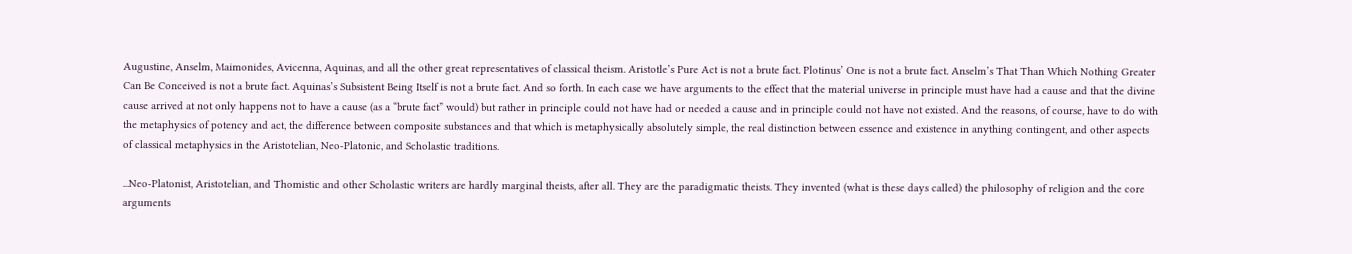Augustine, Anselm, Maimonides, Avicenna, Aquinas, and all the other great representatives of classical theism. Aristotle’s Pure Act is not a brute fact. Plotinus’ One is not a brute fact. Anselm’s That Than Which Nothing Greater Can Be Conceived is not a brute fact. Aquinas’s Subsistent Being Itself is not a brute fact. And so forth. In each case we have arguments to the effect that the material universe in principle must have had a cause and that the divine cause arrived at not only happens not to have a cause (as a “brute fact” would) but rather in principle could not have had or needed a cause and in principle could not have not existed. And the reasons, of course, have to do with the metaphysics of potency and act, the difference between composite substances and that which is metaphysically absolutely simple, the real distinction between essence and existence in anything contingent, and other aspects of classical metaphysics in the Aristotelian, Neo-Platonic, and Scholastic traditions.

...Neo-Platonist, Aristotelian, and Thomistic and other Scholastic writers are hardly marginal theists, after all. They are the paradigmatic theists. They invented (what is these days called) the philosophy of religion and the core arguments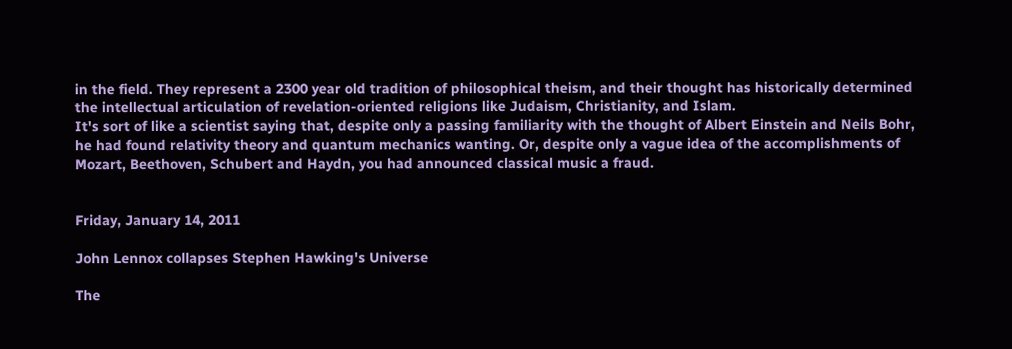in the field. They represent a 2300 year old tradition of philosophical theism, and their thought has historically determined the intellectual articulation of revelation-oriented religions like Judaism, Christianity, and Islam.
It's sort of like a scientist saying that, despite only a passing familiarity with the thought of Albert Einstein and Neils Bohr, he had found relativity theory and quantum mechanics wanting. Or, despite only a vague idea of the accomplishments of Mozart, Beethoven, Schubert and Haydn, you had announced classical music a fraud.


Friday, January 14, 2011

John Lennox collapses Stephen Hawking's Universe

The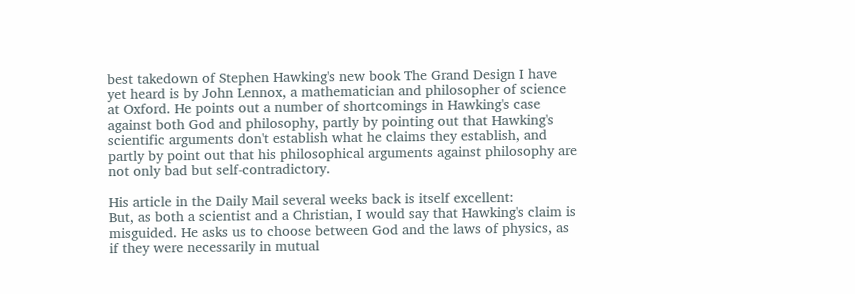best takedown of Stephen Hawking's new book The Grand Design I have yet heard is by John Lennox, a mathematician and philosopher of science at Oxford. He points out a number of shortcomings in Hawking's case against both God and philosophy, partly by pointing out that Hawking's scientific arguments don't establish what he claims they establish, and partly by point out that his philosophical arguments against philosophy are not only bad but self-contradictory.

His article in the Daily Mail several weeks back is itself excellent:
But, as both a scientist and a Christian, I would say that Hawking's claim is misguided. He asks us to choose between God and the laws of physics, as if they were necessarily in mutual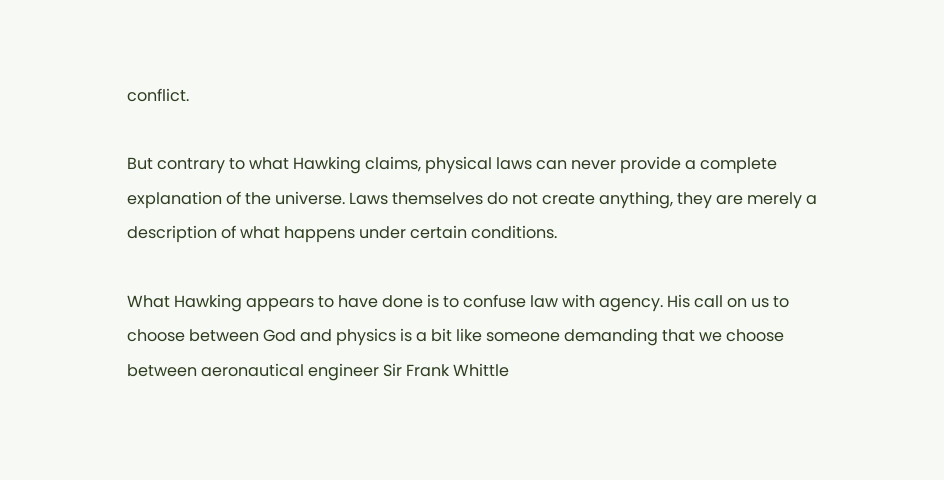conflict.

But contrary to what Hawking claims, physical laws can never provide a complete explanation of the universe. Laws themselves do not create anything, they are merely a description of what happens under certain conditions.

What Hawking appears to have done is to confuse law with agency. His call on us to choose between God and physics is a bit like someone demanding that we choose between aeronautical engineer Sir Frank Whittle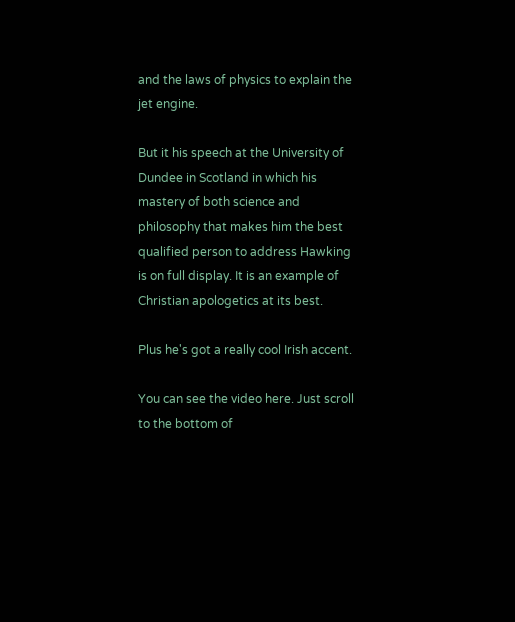and the laws of physics to explain the jet engine.

But it his speech at the University of Dundee in Scotland in which his mastery of both science and philosophy that makes him the best qualified person to address Hawking is on full display. It is an example of Christian apologetics at its best.

Plus he's got a really cool Irish accent.

You can see the video here. Just scroll to the bottom of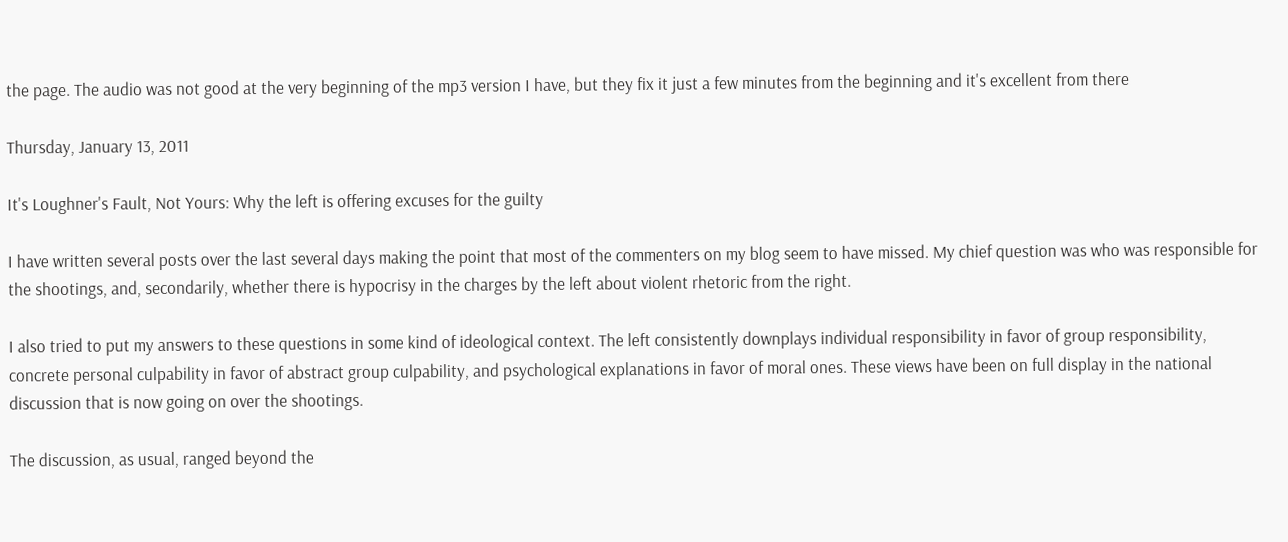the page. The audio was not good at the very beginning of the mp3 version I have, but they fix it just a few minutes from the beginning and it's excellent from there

Thursday, January 13, 2011

It's Loughner's Fault, Not Yours: Why the left is offering excuses for the guilty

I have written several posts over the last several days making the point that most of the commenters on my blog seem to have missed. My chief question was who was responsible for the shootings, and, secondarily, whether there is hypocrisy in the charges by the left about violent rhetoric from the right.

I also tried to put my answers to these questions in some kind of ideological context. The left consistently downplays individual responsibility in favor of group responsibility, concrete personal culpability in favor of abstract group culpability, and psychological explanations in favor of moral ones. These views have been on full display in the national discussion that is now going on over the shootings.

The discussion, as usual, ranged beyond the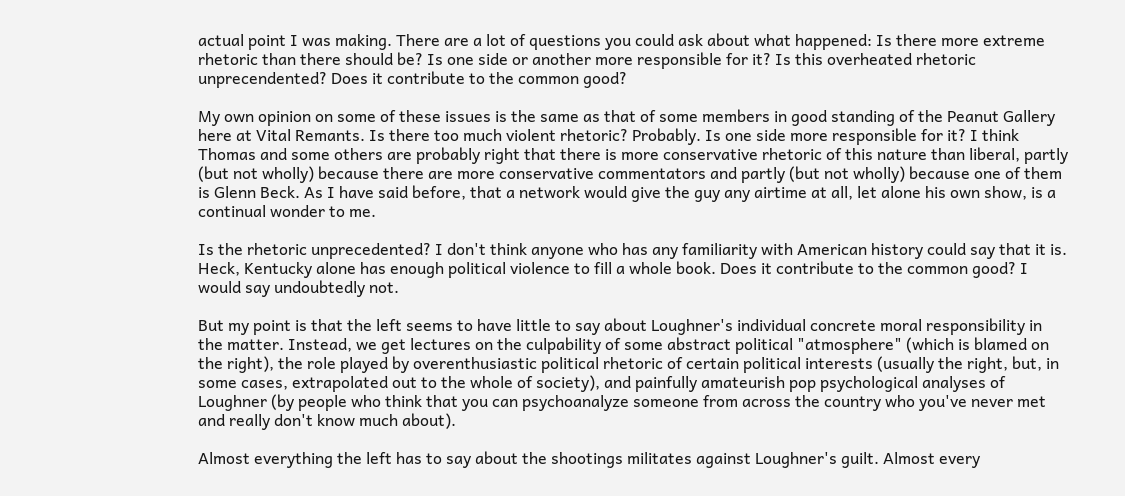actual point I was making. There are a lot of questions you could ask about what happened: Is there more extreme rhetoric than there should be? Is one side or another more responsible for it? Is this overheated rhetoric unprecendented? Does it contribute to the common good?

My own opinion on some of these issues is the same as that of some members in good standing of the Peanut Gallery here at Vital Remants. Is there too much violent rhetoric? Probably. Is one side more responsible for it? I think Thomas and some others are probably right that there is more conservative rhetoric of this nature than liberal, partly (but not wholly) because there are more conservative commentators and partly (but not wholly) because one of them is Glenn Beck. As I have said before, that a network would give the guy any airtime at all, let alone his own show, is a continual wonder to me.

Is the rhetoric unprecedented? I don't think anyone who has any familiarity with American history could say that it is. Heck, Kentucky alone has enough political violence to fill a whole book. Does it contribute to the common good? I would say undoubtedly not.

But my point is that the left seems to have little to say about Loughner's individual concrete moral responsibility in the matter. Instead, we get lectures on the culpability of some abstract political "atmosphere" (which is blamed on the right), the role played by overenthusiastic political rhetoric of certain political interests (usually the right, but, in some cases, extrapolated out to the whole of society), and painfully amateurish pop psychological analyses of Loughner (by people who think that you can psychoanalyze someone from across the country who you've never met and really don't know much about).

Almost everything the left has to say about the shootings militates against Loughner's guilt. Almost every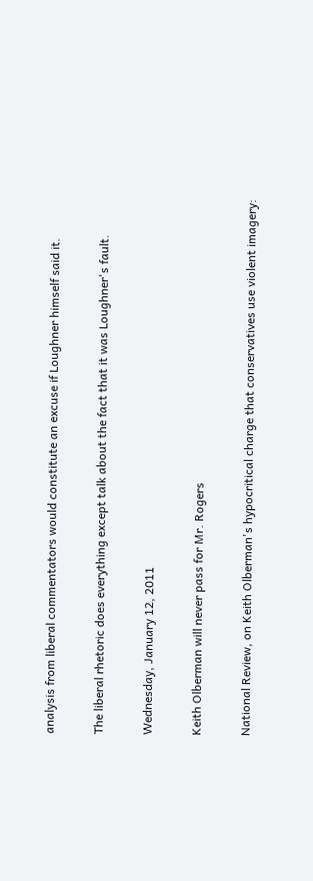analysis from liberal commentators would constitute an excuse if Loughner himself said it.

The liberal rhetoric does everything except talk about the fact that it was Loughner's fault.

Wednesday, January 12, 2011

Keith Olberman will never pass for Mr. Rogers

National Review, on Keith Olberman's hypocritical charge that conservatives use violent imagery: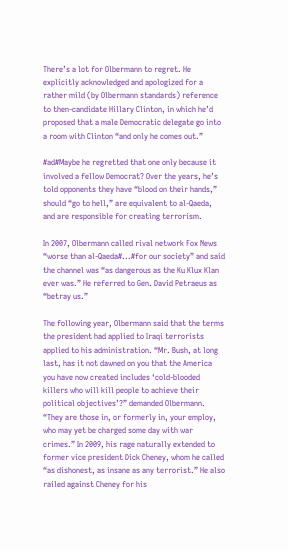There’s a lot for Olbermann to regret. He explicitly acknowledged and apologized for a rather mild (by Olbermann standards) reference to then-candidate Hillary Clinton, in which he’d proposed that a male Democratic delegate go into a room with Clinton “and only he comes out.”

#ad#Maybe he regretted that one only because it involved a fellow Democrat? Over the years, he’s told opponents they have “blood on their hands,” should “go to hell,” are equivalent to al-Qaeda, and are responsible for creating terrorism.

In 2007, Olbermann called rival network Fox News “worse than al-Qaeda#...#for our society” and said the channel was “as dangerous as the Ku Klux Klan ever was.” He referred to Gen. David Petraeus as “betray us.”

The following year, Olbermann said that the terms the president had applied to Iraqi terrorists applied to his administration. “Mr. Bush, at long last, has it not dawned on you that the America you have now created includes ‘cold-blooded killers who will kill people to achieve their political objectives’?” demanded Olbermann. “They are those in, or formerly in, your employ, who may yet be charged some day with war crimes.” In 2009, his rage naturally extended to former vice president Dick Cheney, whom he called “as dishonest, as insane as any terrorist.” He also railed against Cheney for his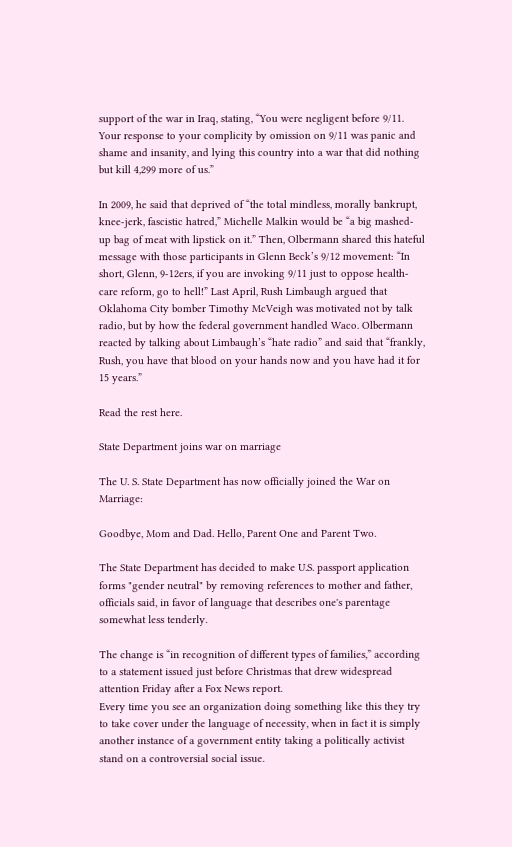support of the war in Iraq, stating, “You were negligent before 9/11. Your response to your complicity by omission on 9/11 was panic and shame and insanity, and lying this country into a war that did nothing but kill 4,299 more of us.”

In 2009, he said that deprived of “the total mindless, morally bankrupt, knee-jerk, fascistic hatred,” Michelle Malkin would be “a big mashed-up bag of meat with lipstick on it.” Then, Olbermann shared this hateful message with those participants in Glenn Beck’s 9/12 movement: “In short, Glenn, 9-12ers, if you are invoking 9/11 just to oppose health-care reform, go to hell!” Last April, Rush Limbaugh argued that Oklahoma City bomber Timothy McVeigh was motivated not by talk radio, but by how the federal government handled Waco. Olbermann reacted by talking about Limbaugh’s “hate radio” and said that “frankly, Rush, you have that blood on your hands now and you have had it for 15 years.”

Read the rest here.

State Department joins war on marriage

The U. S. State Department has now officially joined the War on Marriage:

Goodbye, Mom and Dad. Hello, Parent One and Parent Two.

The State Department has decided to make U.S. passport application forms "gender neutral" by removing references to mother and father, officials said, in favor of language that describes one's parentage somewhat less tenderly.

The change is “in recognition of different types of families,” according to a statement issued just before Christmas that drew widespread attention Friday after a Fox News report.
Every time you see an organization doing something like this they try to take cover under the language of necessity, when in fact it is simply another instance of a government entity taking a politically activist stand on a controversial social issue.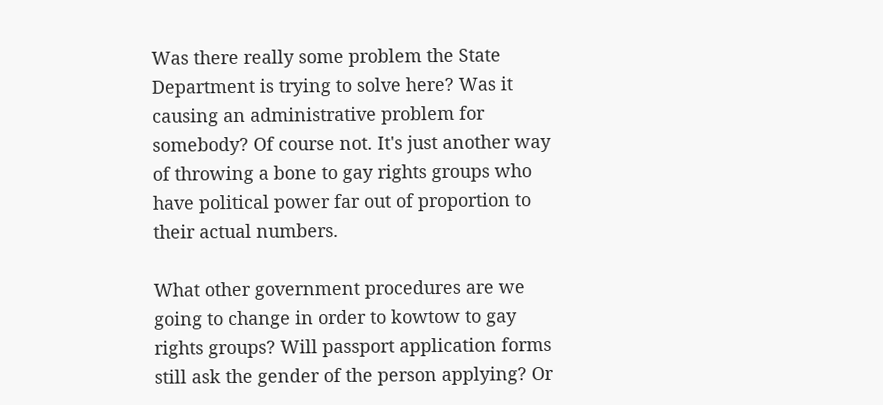Was there really some problem the State Department is trying to solve here? Was it causing an administrative problem for somebody? Of course not. It's just another way of throwing a bone to gay rights groups who have political power far out of proportion to their actual numbers.

What other government procedures are we going to change in order to kowtow to gay rights groups? Will passport application forms still ask the gender of the person applying? Or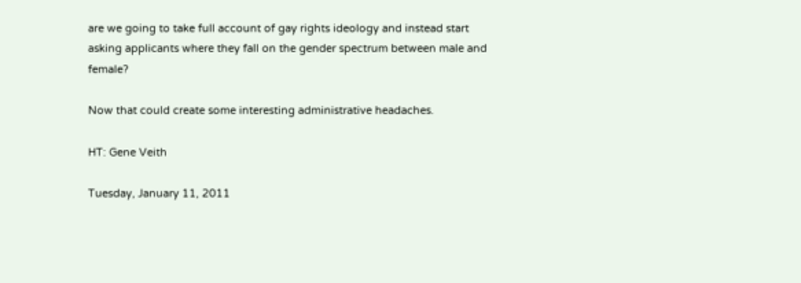are we going to take full account of gay rights ideology and instead start asking applicants where they fall on the gender spectrum between male and female?

Now that could create some interesting administrative headaches.

HT: Gene Veith

Tuesday, January 11, 2011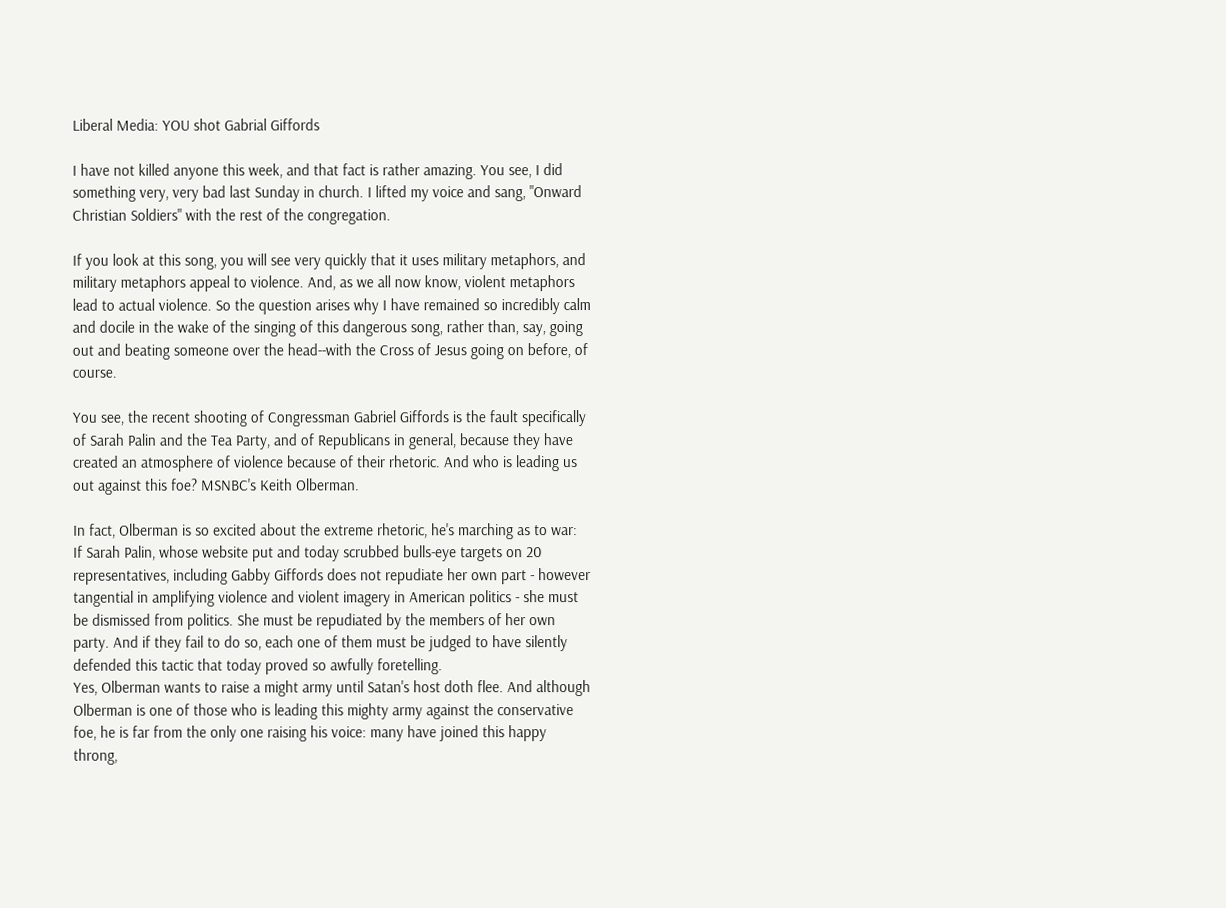Liberal Media: YOU shot Gabrial Giffords

I have not killed anyone this week, and that fact is rather amazing. You see, I did something very, very bad last Sunday in church. I lifted my voice and sang, "Onward Christian Soldiers" with the rest of the congregation.

If you look at this song, you will see very quickly that it uses military metaphors, and military metaphors appeal to violence. And, as we all now know, violent metaphors lead to actual violence. So the question arises why I have remained so incredibly calm and docile in the wake of the singing of this dangerous song, rather than, say, going out and beating someone over the head--with the Cross of Jesus going on before, of course.

You see, the recent shooting of Congressman Gabriel Giffords is the fault specifically of Sarah Palin and the Tea Party, and of Republicans in general, because they have created an atmosphere of violence because of their rhetoric. And who is leading us out against this foe? MSNBC's Keith Olberman.

In fact, Olberman is so excited about the extreme rhetoric, he's marching as to war:
If Sarah Palin, whose website put and today scrubbed bulls-eye targets on 20 representatives, including Gabby Giffords does not repudiate her own part - however tangential in amplifying violence and violent imagery in American politics - she must be dismissed from politics. She must be repudiated by the members of her own party. And if they fail to do so, each one of them must be judged to have silently defended this tactic that today proved so awfully foretelling.
Yes, Olberman wants to raise a might army until Satan's host doth flee. And although Olberman is one of those who is leading this mighty army against the conservative foe, he is far from the only one raising his voice: many have joined this happy throng,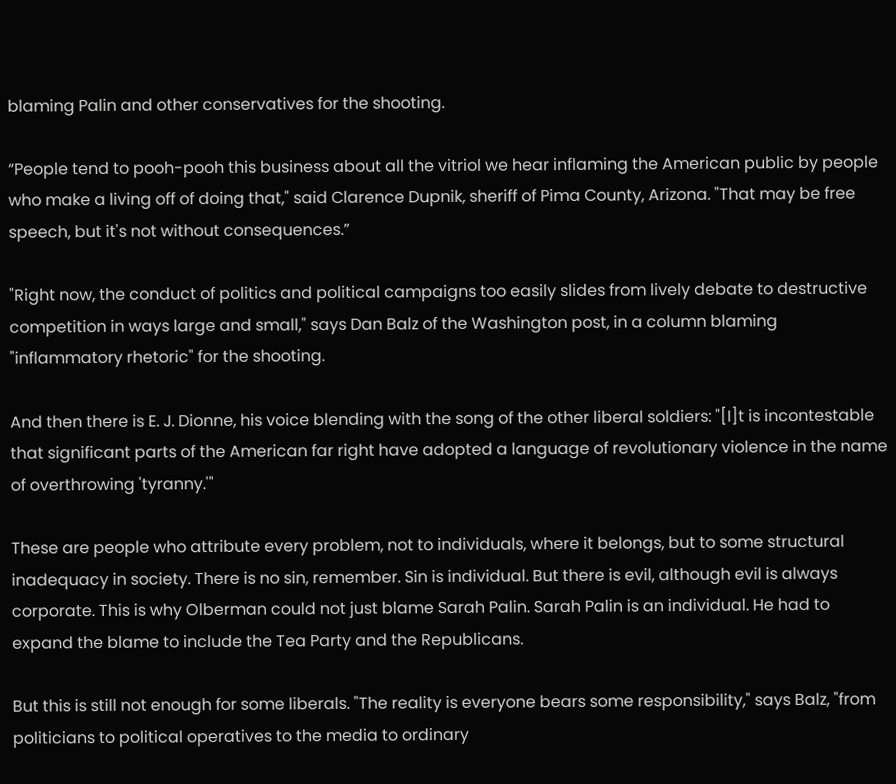blaming Palin and other conservatives for the shooting.

“People tend to pooh-pooh this business about all the vitriol we hear inflaming the American public by people who make a living off of doing that," said Clarence Dupnik, sheriff of Pima County, Arizona. "That may be free speech, but it's not without consequences.”

"Right now, the conduct of politics and political campaigns too easily slides from lively debate to destructive competition in ways large and small," says Dan Balz of the Washington post, in a column blaming "inflammatory rhetoric" for the shooting.

And then there is E. J. Dionne, his voice blending with the song of the other liberal soldiers: "[I]t is incontestable that significant parts of the American far right have adopted a language of revolutionary violence in the name of overthrowing 'tyranny.'"

These are people who attribute every problem, not to individuals, where it belongs, but to some structural inadequacy in society. There is no sin, remember. Sin is individual. But there is evil, although evil is always corporate. This is why Olberman could not just blame Sarah Palin. Sarah Palin is an individual. He had to expand the blame to include the Tea Party and the Republicans.

But this is still not enough for some liberals. "The reality is everyone bears some responsibility," says Balz, "from politicians to political operatives to the media to ordinary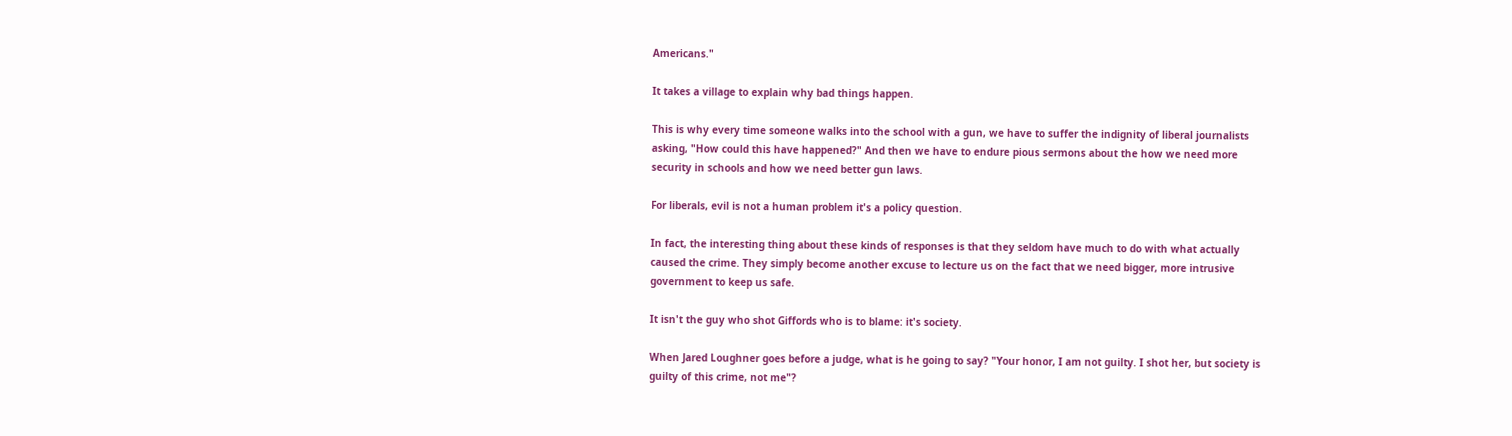Americans."

It takes a village to explain why bad things happen.

This is why every time someone walks into the school with a gun, we have to suffer the indignity of liberal journalists asking, "How could this have happened?" And then we have to endure pious sermons about the how we need more security in schools and how we need better gun laws.

For liberals, evil is not a human problem it's a policy question.

In fact, the interesting thing about these kinds of responses is that they seldom have much to do with what actually caused the crime. They simply become another excuse to lecture us on the fact that we need bigger, more intrusive government to keep us safe.

It isn't the guy who shot Giffords who is to blame: it's society.

When Jared Loughner goes before a judge, what is he going to say? "Your honor, I am not guilty. I shot her, but society is guilty of this crime, not me"?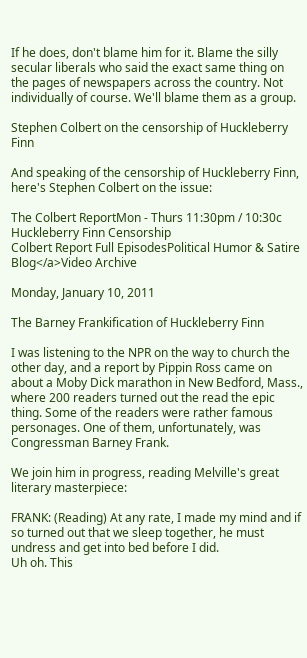If he does, don't blame him for it. Blame the silly secular liberals who said the exact same thing on the pages of newspapers across the country. Not individually of course. We'll blame them as a group.

Stephen Colbert on the censorship of Huckleberry Finn

And speaking of the censorship of Huckleberry Finn, here's Stephen Colbert on the issue:

The Colbert ReportMon - Thurs 11:30pm / 10:30c
Huckleberry Finn Censorship
Colbert Report Full EpisodesPolitical Humor & Satire Blog</a>Video Archive

Monday, January 10, 2011

The Barney Frankification of Huckleberry Finn

I was listening to the NPR on the way to church the other day, and a report by Pippin Ross came on about a Moby Dick marathon in New Bedford, Mass., where 200 readers turned out the read the epic thing. Some of the readers were rather famous personages. One of them, unfortunately, was Congressman Barney Frank.

We join him in progress, reading Melville's great literary masterpiece:

FRANK: (Reading) At any rate, I made my mind and if so turned out that we sleep together, he must undress and get into bed before I did.
Uh oh. This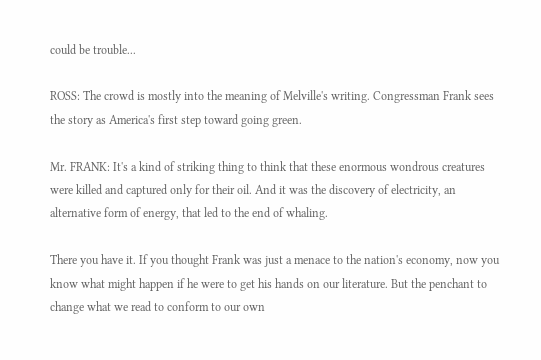could be trouble...

ROSS: The crowd is mostly into the meaning of Melville's writing. Congressman Frank sees the story as America's first step toward going green.

Mr. FRANK: It's a kind of striking thing to think that these enormous wondrous creatures were killed and captured only for their oil. And it was the discovery of electricity, an alternative form of energy, that led to the end of whaling.

There you have it. If you thought Frank was just a menace to the nation's economy, now you know what might happen if he were to get his hands on our literature. But the penchant to change what we read to conform to our own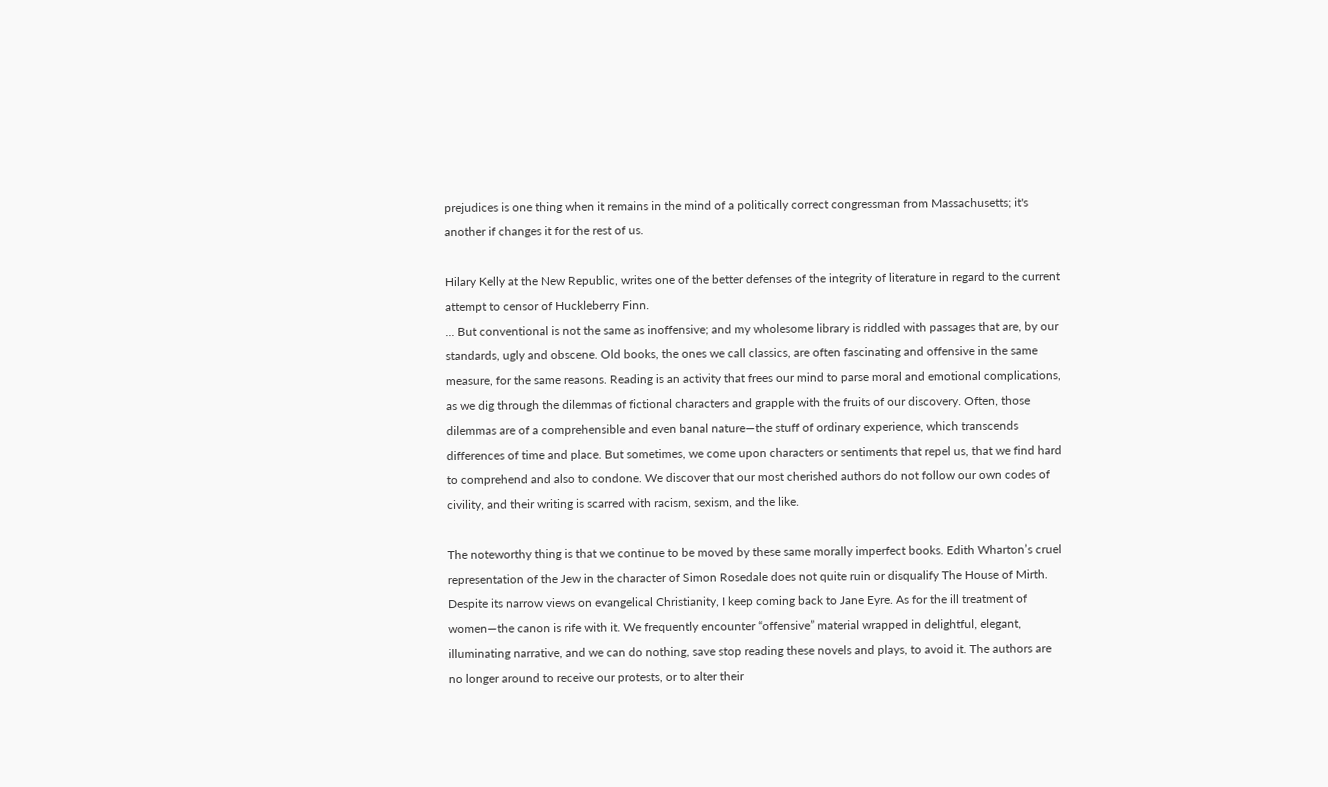prejudices is one thing when it remains in the mind of a politically correct congressman from Massachusetts; it's another if changes it for the rest of us.

Hilary Kelly at the New Republic, writes one of the better defenses of the integrity of literature in regard to the current attempt to censor of Huckleberry Finn.
... But conventional is not the same as inoffensive; and my wholesome library is riddled with passages that are, by our standards, ugly and obscene. Old books, the ones we call classics, are often fascinating and offensive in the same measure, for the same reasons. Reading is an activity that frees our mind to parse moral and emotional complications, as we dig through the dilemmas of fictional characters and grapple with the fruits of our discovery. Often, those dilemmas are of a comprehensible and even banal nature—the stuff of ordinary experience, which transcends differences of time and place. But sometimes, we come upon characters or sentiments that repel us, that we find hard to comprehend and also to condone. We discover that our most cherished authors do not follow our own codes of civility, and their writing is scarred with racism, sexism, and the like.

The noteworthy thing is that we continue to be moved by these same morally imperfect books. Edith Wharton’s cruel representation of the Jew in the character of Simon Rosedale does not quite ruin or disqualify The House of Mirth. Despite its narrow views on evangelical Christianity, I keep coming back to Jane Eyre. As for the ill treatment of women—the canon is rife with it. We frequently encounter “offensive” material wrapped in delightful, elegant, illuminating narrative, and we can do nothing, save stop reading these novels and plays, to avoid it. The authors are no longer around to receive our protests, or to alter their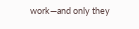work—and only they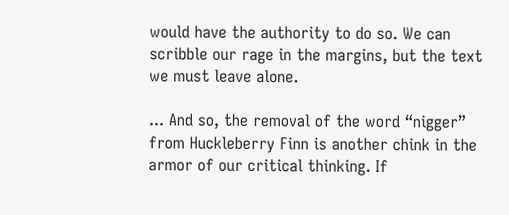would have the authority to do so. We can scribble our rage in the margins, but the text we must leave alone.

... And so, the removal of the word “nigger” from Huckleberry Finn is another chink in the armor of our critical thinking. If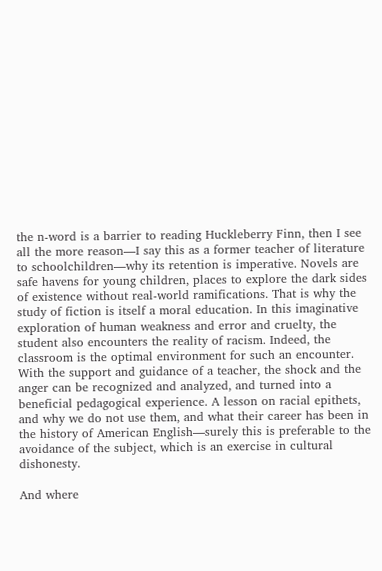the n-word is a barrier to reading Huckleberry Finn, then I see all the more reason—I say this as a former teacher of literature to schoolchildren—why its retention is imperative. Novels are safe havens for young children, places to explore the dark sides of existence without real-world ramifications. That is why the study of fiction is itself a moral education. In this imaginative exploration of human weakness and error and cruelty, the student also encounters the reality of racism. Indeed, the classroom is the optimal environment for such an encounter. With the support and guidance of a teacher, the shock and the anger can be recognized and analyzed, and turned into a beneficial pedagogical experience. A lesson on racial epithets, and why we do not use them, and what their career has been in the history of American English—surely this is preferable to the avoidance of the subject, which is an exercise in cultural dishonesty.

And where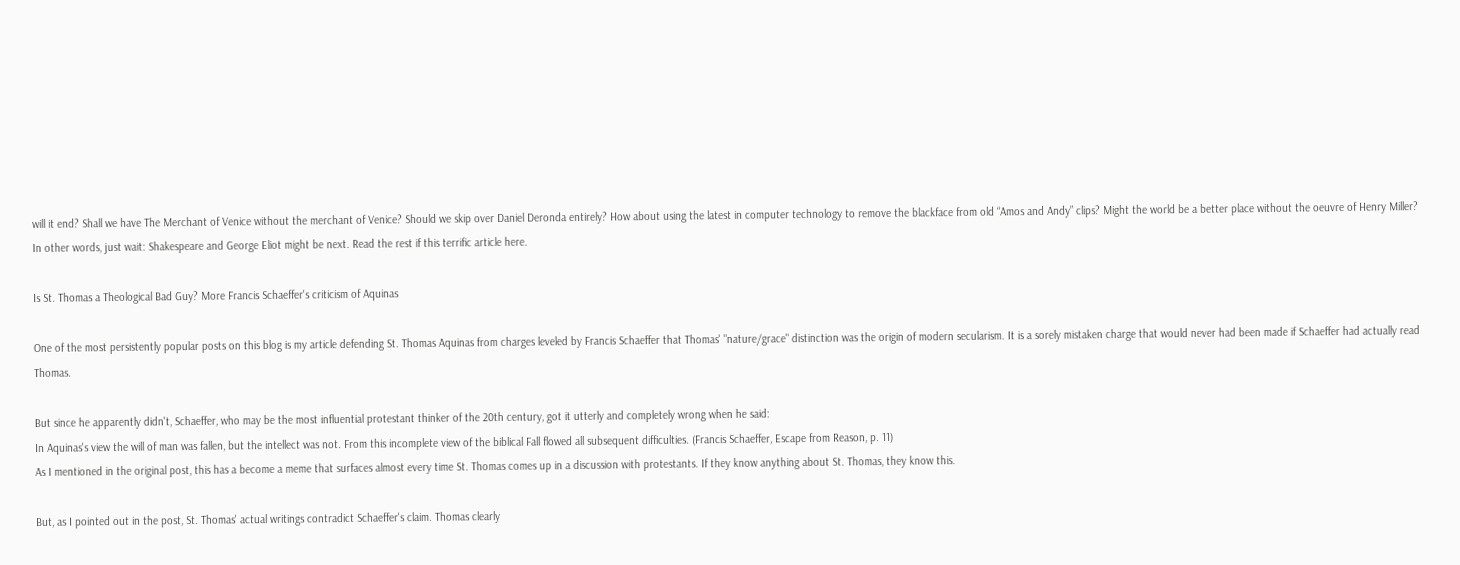will it end? Shall we have The Merchant of Venice without the merchant of Venice? Should we skip over Daniel Deronda entirely? How about using the latest in computer technology to remove the blackface from old “Amos and Andy” clips? Might the world be a better place without the oeuvre of Henry Miller?
In other words, just wait: Shakespeare and George Eliot might be next. Read the rest if this terrific article here.

Is St. Thomas a Theological Bad Guy? More Francis Schaeffer's criticism of Aquinas

One of the most persistently popular posts on this blog is my article defending St. Thomas Aquinas from charges leveled by Francis Schaeffer that Thomas' "nature/grace" distinction was the origin of modern secularism. It is a sorely mistaken charge that would never had been made if Schaeffer had actually read Thomas.

But since he apparently didn't, Schaeffer, who may be the most influential protestant thinker of the 20th century, got it utterly and completely wrong when he said:
In Aquinas's view the will of man was fallen, but the intellect was not. From this incomplete view of the biblical Fall flowed all subsequent difficulties. (Francis Schaeffer, Escape from Reason, p. 11)
As I mentioned in the original post, this has a become a meme that surfaces almost every time St. Thomas comes up in a discussion with protestants. If they know anything about St. Thomas, they know this.

But, as I pointed out in the post, St. Thomas' actual writings contradict Schaeffer's claim. Thomas clearly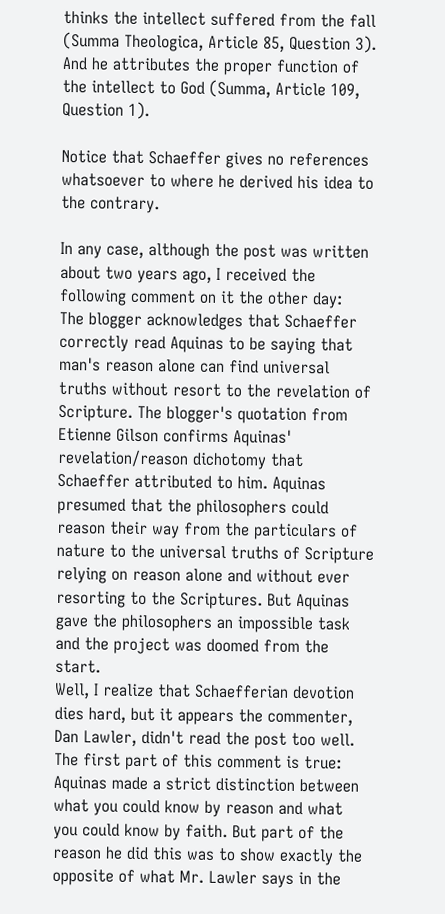thinks the intellect suffered from the fall (Summa Theologica, Article 85, Question 3). And he attributes the proper function of the intellect to God (Summa, Article 109, Question 1).

Notice that Schaeffer gives no references whatsoever to where he derived his idea to the contrary.

In any case, although the post was written about two years ago, I received the following comment on it the other day:
The blogger acknowledges that Schaeffer correctly read Aquinas to be saying that man's reason alone can find universal truths without resort to the revelation of Scripture. The blogger's quotation from Etienne Gilson confirms Aquinas' revelation/reason dichotomy that Schaeffer attributed to him. Aquinas presumed that the philosophers could reason their way from the particulars of nature to the universal truths of Scripture relying on reason alone and without ever resorting to the Scriptures. But Aquinas gave the philosophers an impossible task and the project was doomed from the start.
Well, I realize that Schaefferian devotion dies hard, but it appears the commenter, Dan Lawler, didn't read the post too well. The first part of this comment is true: Aquinas made a strict distinction between what you could know by reason and what you could know by faith. But part of the reason he did this was to show exactly the opposite of what Mr. Lawler says in the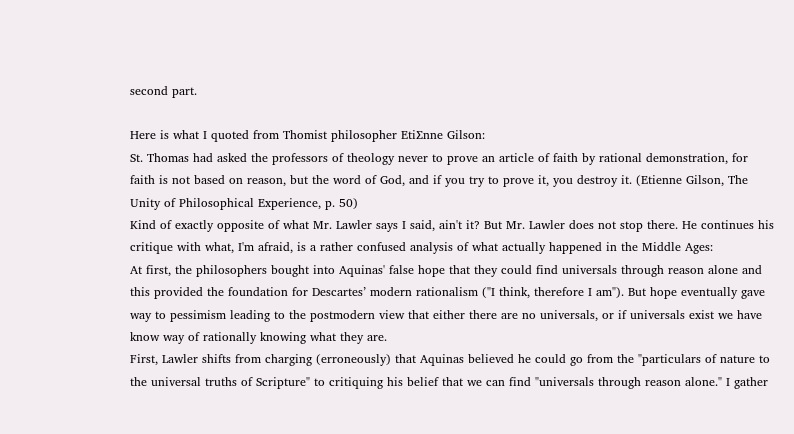second part.

Here is what I quoted from Thomist philosopher EtiƩnne Gilson:
St. Thomas had asked the professors of theology never to prove an article of faith by rational demonstration, for faith is not based on reason, but the word of God, and if you try to prove it, you destroy it. (Etienne Gilson, The Unity of Philosophical Experience, p. 50)
Kind of exactly opposite of what Mr. Lawler says I said, ain't it? But Mr. Lawler does not stop there. He continues his critique with what, I'm afraid, is a rather confused analysis of what actually happened in the Middle Ages:
At first, the philosophers bought into Aquinas' false hope that they could find universals through reason alone and this provided the foundation for Descartes’ modern rationalism ("I think, therefore I am"). But hope eventually gave way to pessimism leading to the postmodern view that either there are no universals, or if universals exist we have know way of rationally knowing what they are.
First, Lawler shifts from charging (erroneously) that Aquinas believed he could go from the "particulars of nature to the universal truths of Scripture" to critiquing his belief that we can find "universals through reason alone." I gather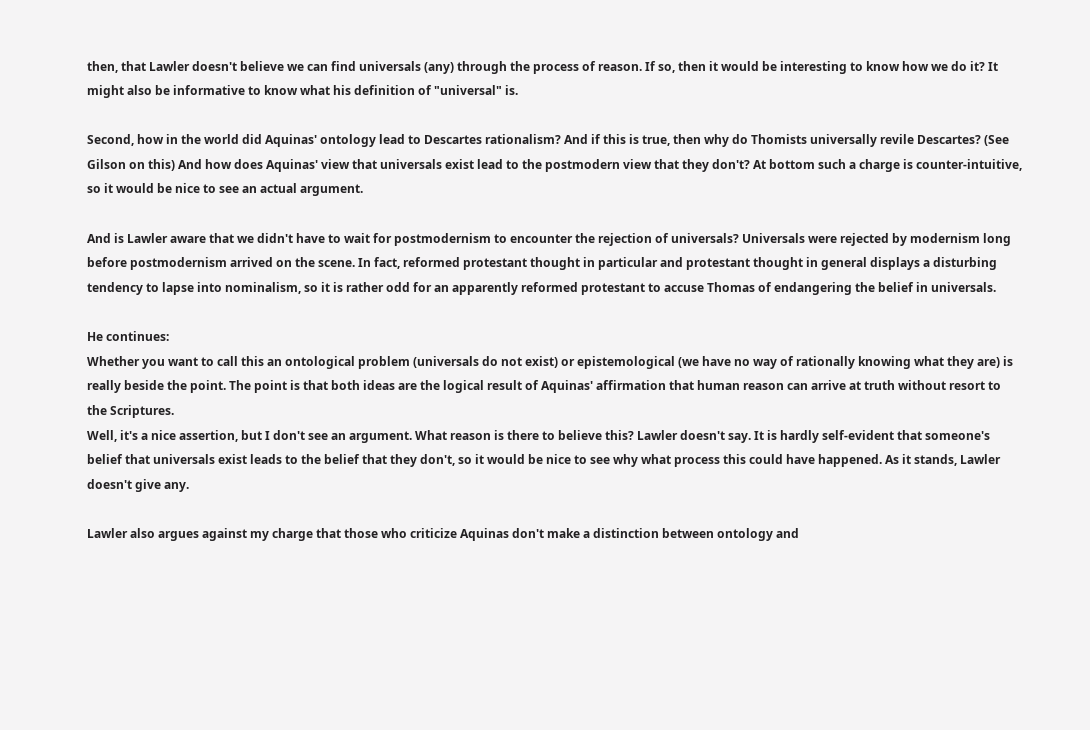then, that Lawler doesn't believe we can find universals (any) through the process of reason. If so, then it would be interesting to know how we do it? It might also be informative to know what his definition of "universal" is.

Second, how in the world did Aquinas' ontology lead to Descartes rationalism? And if this is true, then why do Thomists universally revile Descartes? (See Gilson on this) And how does Aquinas' view that universals exist lead to the postmodern view that they don't? At bottom such a charge is counter-intuitive, so it would be nice to see an actual argument.

And is Lawler aware that we didn't have to wait for postmodernism to encounter the rejection of universals? Universals were rejected by modernism long before postmodernism arrived on the scene. In fact, reformed protestant thought in particular and protestant thought in general displays a disturbing tendency to lapse into nominalism, so it is rather odd for an apparently reformed protestant to accuse Thomas of endangering the belief in universals.

He continues:
Whether you want to call this an ontological problem (universals do not exist) or epistemological (we have no way of rationally knowing what they are) is really beside the point. The point is that both ideas are the logical result of Aquinas' affirmation that human reason can arrive at truth without resort to the Scriptures.
Well, it's a nice assertion, but I don't see an argument. What reason is there to believe this? Lawler doesn't say. It is hardly self-evident that someone's belief that universals exist leads to the belief that they don't, so it would be nice to see why what process this could have happened. As it stands, Lawler doesn't give any.

Lawler also argues against my charge that those who criticize Aquinas don't make a distinction between ontology and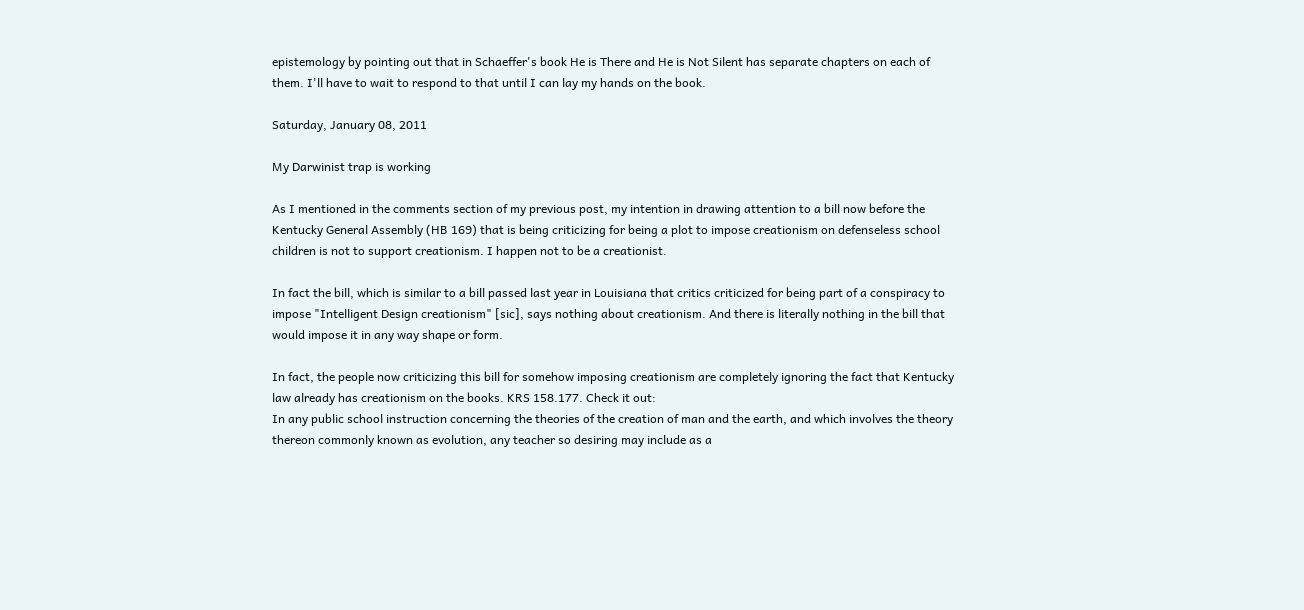epistemology by pointing out that in Schaeffer's book He is There and He is Not Silent has separate chapters on each of them. I'll have to wait to respond to that until I can lay my hands on the book.

Saturday, January 08, 2011

My Darwinist trap is working

As I mentioned in the comments section of my previous post, my intention in drawing attention to a bill now before the Kentucky General Assembly (HB 169) that is being criticizing for being a plot to impose creationism on defenseless school children is not to support creationism. I happen not to be a creationist.

In fact the bill, which is similar to a bill passed last year in Louisiana that critics criticized for being part of a conspiracy to impose "Intelligent Design creationism" [sic], says nothing about creationism. And there is literally nothing in the bill that would impose it in any way shape or form.

In fact, the people now criticizing this bill for somehow imposing creationism are completely ignoring the fact that Kentucky law already has creationism on the books. KRS 158.177. Check it out:
In any public school instruction concerning the theories of the creation of man and the earth, and which involves the theory thereon commonly known as evolution, any teacher so desiring may include as a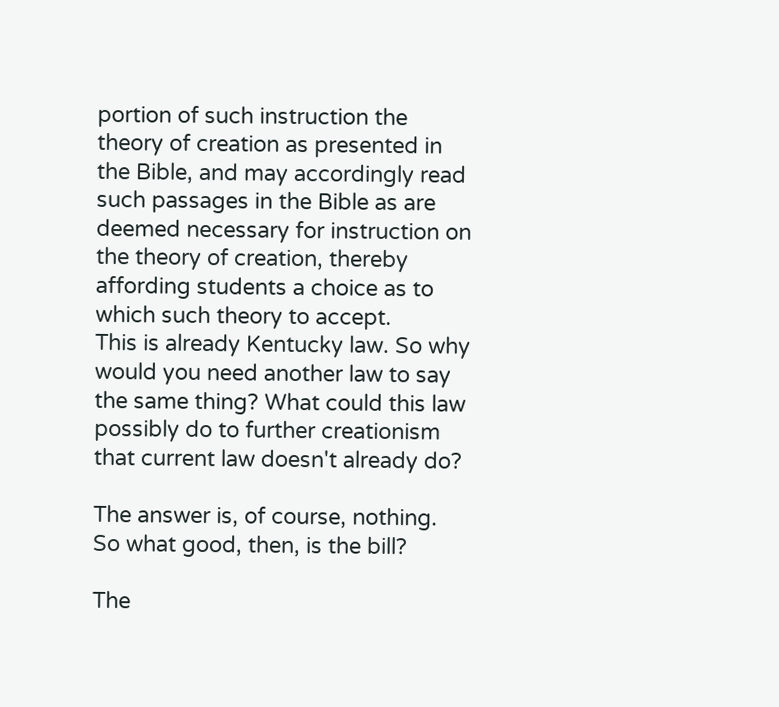portion of such instruction the theory of creation as presented in the Bible, and may accordingly read such passages in the Bible as are deemed necessary for instruction on the theory of creation, thereby affording students a choice as to which such theory to accept.
This is already Kentucky law. So why would you need another law to say the same thing? What could this law possibly do to further creationism that current law doesn't already do?

The answer is, of course, nothing. So what good, then, is the bill?

The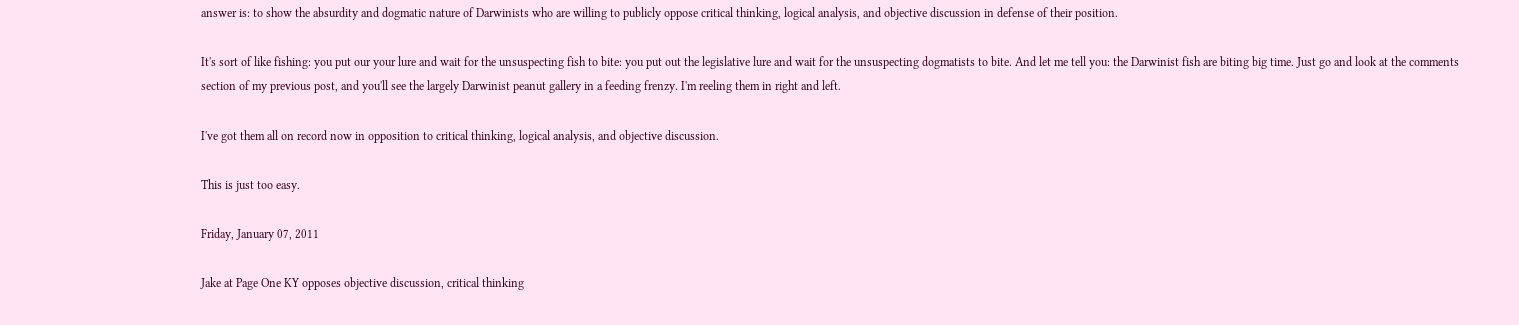answer is: to show the absurdity and dogmatic nature of Darwinists who are willing to publicly oppose critical thinking, logical analysis, and objective discussion in defense of their position.

It's sort of like fishing: you put our your lure and wait for the unsuspecting fish to bite: you put out the legislative lure and wait for the unsuspecting dogmatists to bite. And let me tell you: the Darwinist fish are biting big time. Just go and look at the comments section of my previous post, and you'll see the largely Darwinist peanut gallery in a feeding frenzy. I'm reeling them in right and left.

I've got them all on record now in opposition to critical thinking, logical analysis, and objective discussion.

This is just too easy.

Friday, January 07, 2011

Jake at Page One KY opposes objective discussion, critical thinking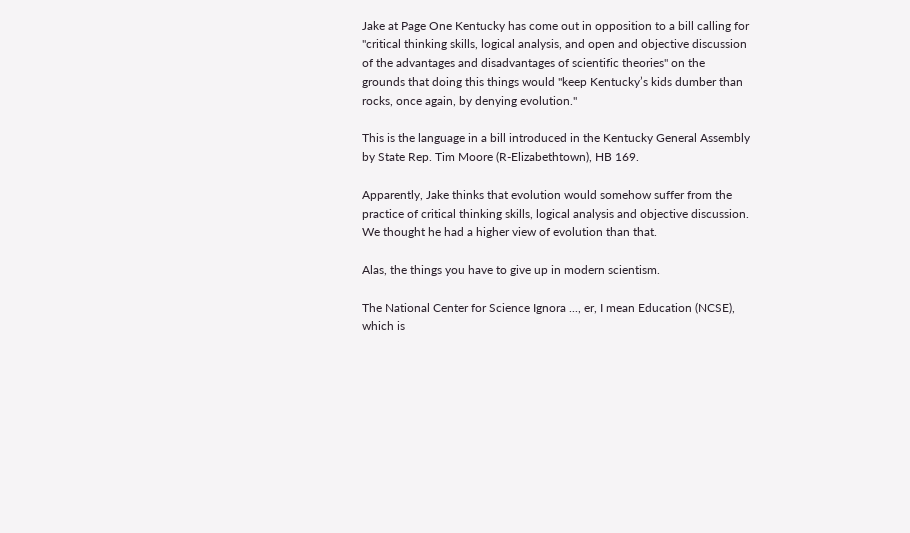Jake at Page One Kentucky has come out in opposition to a bill calling for "critical thinking skills, logical analysis, and open and objective discussion of the advantages and disadvantages of scientific theories" on the grounds that doing this things would "keep Kentucky’s kids dumber than rocks, once again, by denying evolution."

This is the language in a bill introduced in the Kentucky General Assembly by State Rep. Tim Moore (R-Elizabethtown), HB 169.

Apparently, Jake thinks that evolution would somehow suffer from the practice of critical thinking skills, logical analysis and objective discussion. We thought he had a higher view of evolution than that.

Alas, the things you have to give up in modern scientism.

The National Center for Science Ignora ..., er, I mean Education (NCSE), which is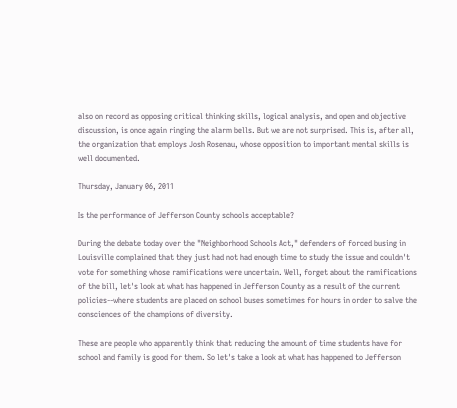also on record as opposing critical thinking skills, logical analysis, and open and objective discussion, is once again ringing the alarm bells. But we are not surprised. This is, after all, the organization that employs Josh Rosenau, whose opposition to important mental skills is well documented.

Thursday, January 06, 2011

Is the performance of Jefferson County schools acceptable?

During the debate today over the "Neighborhood Schools Act," defenders of forced busing in Louisville complained that they just had not had enough time to study the issue and couldn't vote for something whose ramifications were uncertain. Well, forget about the ramifications of the bill, let's look at what has happened in Jefferson County as a result of the current policies--where students are placed on school buses sometimes for hours in order to salve the consciences of the champions of diversity.

These are people who apparently think that reducing the amount of time students have for school and family is good for them. So let's take a look at what has happened to Jefferson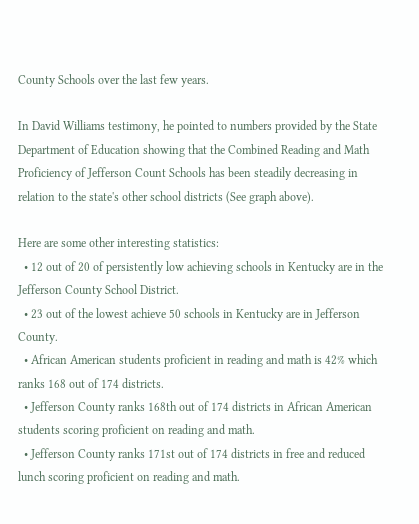County Schools over the last few years.

In David Williams testimony, he pointed to numbers provided by the State Department of Education showing that the Combined Reading and Math Proficiency of Jefferson Count Schools has been steadily decreasing in relation to the state's other school districts (See graph above).

Here are some other interesting statistics:
  • 12 out of 20 of persistently low achieving schools in Kentucky are in the Jefferson County School District.
  • 23 out of the lowest achieve 50 schools in Kentucky are in Jefferson County.
  • African American students proficient in reading and math is 42% which ranks 168 out of 174 districts.
  • Jefferson County ranks 168th out of 174 districts in African American students scoring proficient on reading and math.
  • Jefferson County ranks 171st out of 174 districts in free and reduced lunch scoring proficient on reading and math.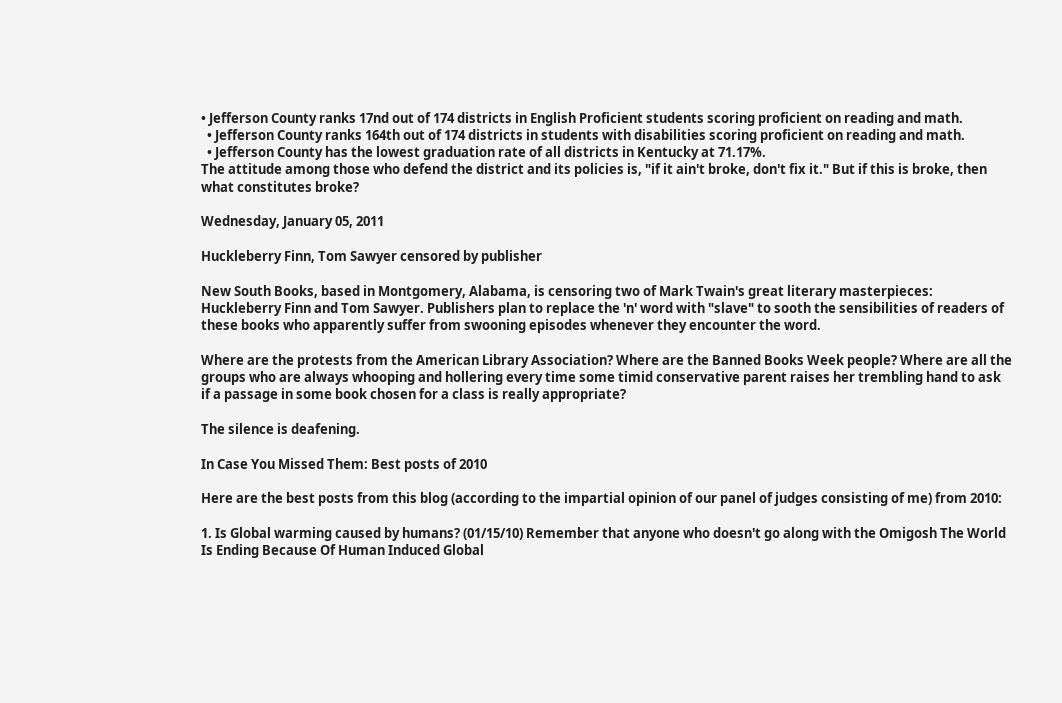• Jefferson County ranks 17nd out of 174 districts in English Proficient students scoring proficient on reading and math.
  • Jefferson County ranks 164th out of 174 districts in students with disabilities scoring proficient on reading and math.
  • Jefferson County has the lowest graduation rate of all districts in Kentucky at 71.17%.
The attitude among those who defend the district and its policies is, "if it ain't broke, don't fix it." But if this is broke, then what constitutes broke?

Wednesday, January 05, 2011

Huckleberry Finn, Tom Sawyer censored by publisher

New South Books, based in Montgomery, Alabama, is censoring two of Mark Twain's great literary masterpieces: Huckleberry Finn and Tom Sawyer. Publishers plan to replace the 'n' word with "slave" to sooth the sensibilities of readers of these books who apparently suffer from swooning episodes whenever they encounter the word.

Where are the protests from the American Library Association? Where are the Banned Books Week people? Where are all the groups who are always whooping and hollering every time some timid conservative parent raises her trembling hand to ask if a passage in some book chosen for a class is really appropriate?

The silence is deafening.

In Case You Missed Them: Best posts of 2010

Here are the best posts from this blog (according to the impartial opinion of our panel of judges consisting of me) from 2010:

1. Is Global warming caused by humans? (01/15/10) Remember that anyone who doesn't go along with the Omigosh The World Is Ending Because Of Human Induced Global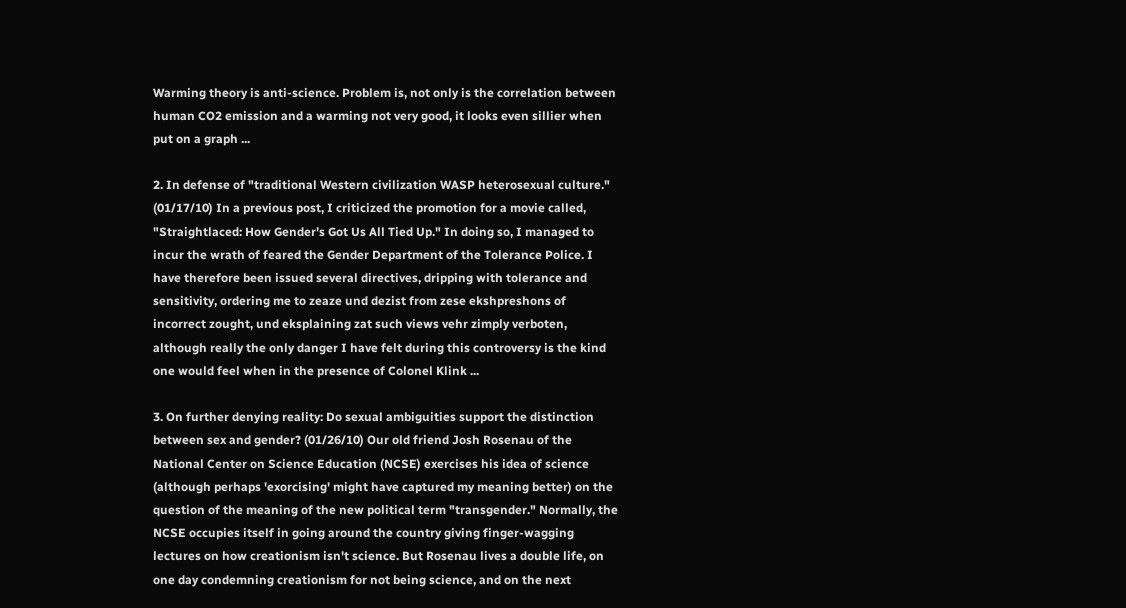Warming theory is anti-science. Problem is, not only is the correlation between human CO2 emission and a warming not very good, it looks even sillier when put on a graph ...

2. In defense of "traditional Western civilization WASP heterosexual culture." (01/17/10) In a previous post, I criticized the promotion for a movie called, "Straightlaced: How Gender's Got Us All Tied Up." In doing so, I managed to incur the wrath of feared the Gender Department of the Tolerance Police. I have therefore been issued several directives, dripping with tolerance and sensitivity, ordering me to zeaze und dezist from zese ekshpreshons of incorrect zought, und eksplaining zat such views vehr zimply verboten, although really the only danger I have felt during this controversy is the kind one would feel when in the presence of Colonel Klink ...

3. On further denying reality: Do sexual ambiguities support the distinction between sex and gender? (01/26/10) Our old friend Josh Rosenau of the National Center on Science Education (NCSE) exercises his idea of science (although perhaps 'exorcising' might have captured my meaning better) on the question of the meaning of the new political term "transgender." Normally, the NCSE occupies itself in going around the country giving finger-wagging lectures on how creationism isn't science. But Rosenau lives a double life, on one day condemning creationism for not being science, and on the next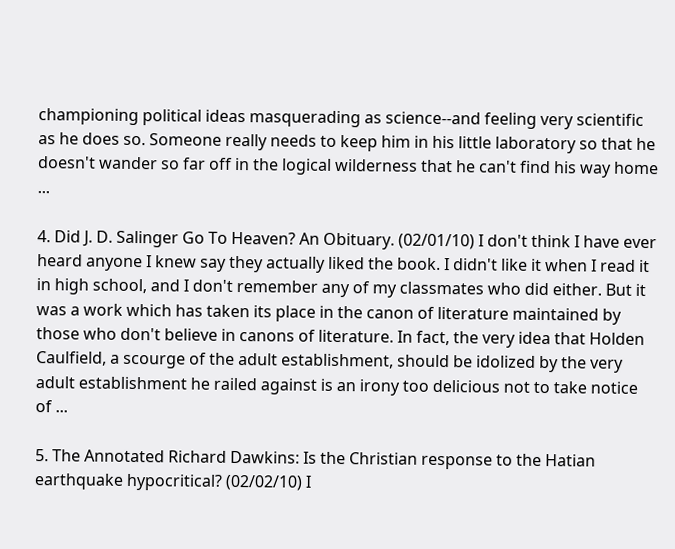championing political ideas masquerading as science--and feeling very scientific as he does so. Someone really needs to keep him in his little laboratory so that he doesn't wander so far off in the logical wilderness that he can't find his way home ...

4. Did J. D. Salinger Go To Heaven? An Obituary. (02/01/10) I don't think I have ever heard anyone I knew say they actually liked the book. I didn't like it when I read it in high school, and I don't remember any of my classmates who did either. But it was a work which has taken its place in the canon of literature maintained by those who don't believe in canons of literature. In fact, the very idea that Holden Caulfield, a scourge of the adult establishment, should be idolized by the very adult establishment he railed against is an irony too delicious not to take notice of ...

5. The Annotated Richard Dawkins: Is the Christian response to the Hatian earthquake hypocritical? (02/02/10) I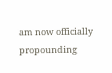am now officially propounding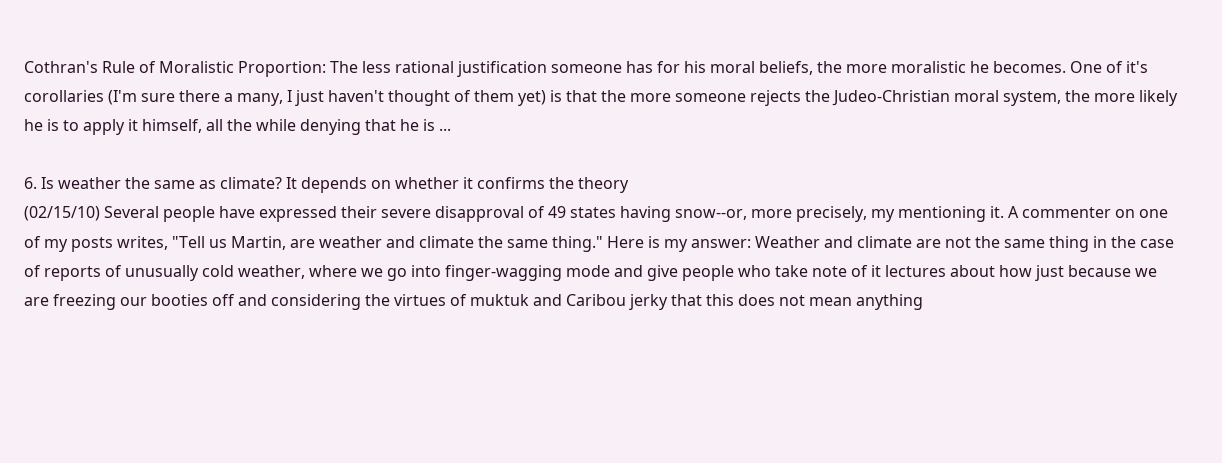Cothran's Rule of Moralistic Proportion: The less rational justification someone has for his moral beliefs, the more moralistic he becomes. One of it's corollaries (I'm sure there a many, I just haven't thought of them yet) is that the more someone rejects the Judeo-Christian moral system, the more likely he is to apply it himself, all the while denying that he is ...

6. Is weather the same as climate? It depends on whether it confirms the theory
(02/15/10) Several people have expressed their severe disapproval of 49 states having snow--or, more precisely, my mentioning it. A commenter on one of my posts writes, "Tell us Martin, are weather and climate the same thing." Here is my answer: Weather and climate are not the same thing in the case of reports of unusually cold weather, where we go into finger-wagging mode and give people who take note of it lectures about how just because we are freezing our booties off and considering the virtues of muktuk and Caribou jerky that this does not mean anything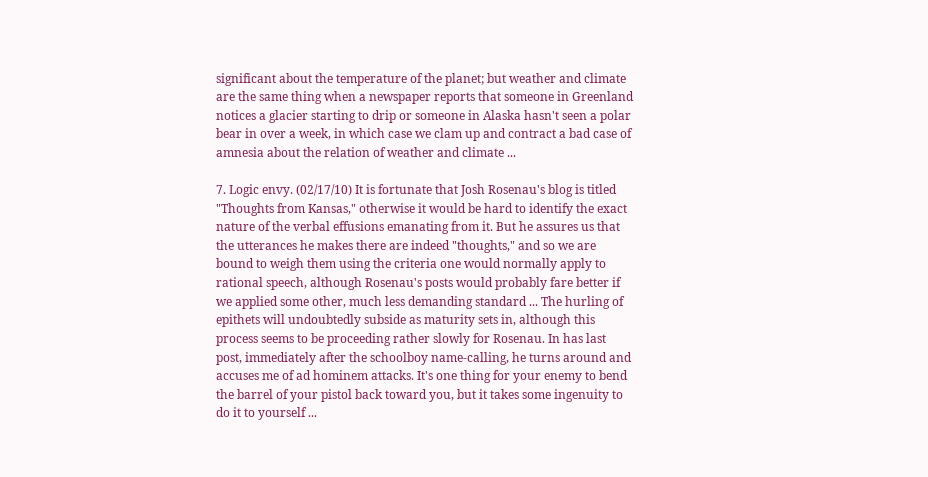significant about the temperature of the planet; but weather and climate are the same thing when a newspaper reports that someone in Greenland notices a glacier starting to drip or someone in Alaska hasn't seen a polar bear in over a week, in which case we clam up and contract a bad case of amnesia about the relation of weather and climate ...

7. Logic envy. (02/17/10) It is fortunate that Josh Rosenau's blog is titled "Thoughts from Kansas," otherwise it would be hard to identify the exact nature of the verbal effusions emanating from it. But he assures us that the utterances he makes there are indeed "thoughts," and so we are bound to weigh them using the criteria one would normally apply to rational speech, although Rosenau's posts would probably fare better if we applied some other, much less demanding standard ... The hurling of epithets will undoubtedly subside as maturity sets in, although this process seems to be proceeding rather slowly for Rosenau. In has last post, immediately after the schoolboy name-calling, he turns around and accuses me of ad hominem attacks. It's one thing for your enemy to bend the barrel of your pistol back toward you, but it takes some ingenuity to do it to yourself ...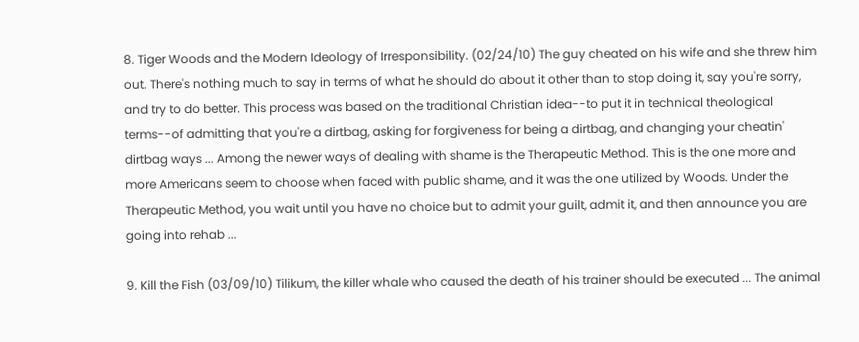8. Tiger Woods and the Modern Ideology of Irresponsibility. (02/24/10) The guy cheated on his wife and she threw him out. There's nothing much to say in terms of what he should do about it other than to stop doing it, say you're sorry, and try to do better. This process was based on the traditional Christian idea--to put it in technical theological terms--of admitting that you're a dirtbag, asking for forgiveness for being a dirtbag, and changing your cheatin' dirtbag ways ... Among the newer ways of dealing with shame is the Therapeutic Method. This is the one more and more Americans seem to choose when faced with public shame, and it was the one utilized by Woods. Under the Therapeutic Method, you wait until you have no choice but to admit your guilt, admit it, and then announce you are going into rehab ...

9. Kill the Fish (03/09/10) Tilikum, the killer whale who caused the death of his trainer should be executed ... The animal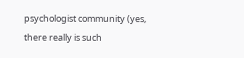psychologist community (yes, there really is such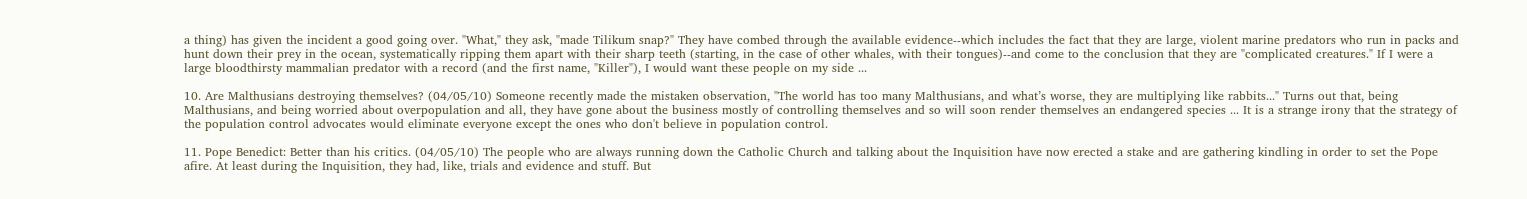a thing) has given the incident a good going over. "What," they ask, "made Tilikum snap?" They have combed through the available evidence--which includes the fact that they are large, violent marine predators who run in packs and hunt down their prey in the ocean, systematically ripping them apart with their sharp teeth (starting, in the case of other whales, with their tongues)--and come to the conclusion that they are "complicated creatures." If I were a large bloodthirsty mammalian predator with a record (and the first name, "Killer"), I would want these people on my side ...

10. Are Malthusians destroying themselves? (04/05/10) Someone recently made the mistaken observation, "The world has too many Malthusians, and what’s worse, they are multiplying like rabbits..." Turns out that, being Malthusians, and being worried about overpopulation and all, they have gone about the business mostly of controlling themselves and so will soon render themselves an endangered species ... It is a strange irony that the strategy of the population control advocates would eliminate everyone except the ones who don't believe in population control.

11. Pope Benedict: Better than his critics. (04/05/10) The people who are always running down the Catholic Church and talking about the Inquisition have now erected a stake and are gathering kindling in order to set the Pope afire. At least during the Inquisition, they had, like, trials and evidence and stuff. But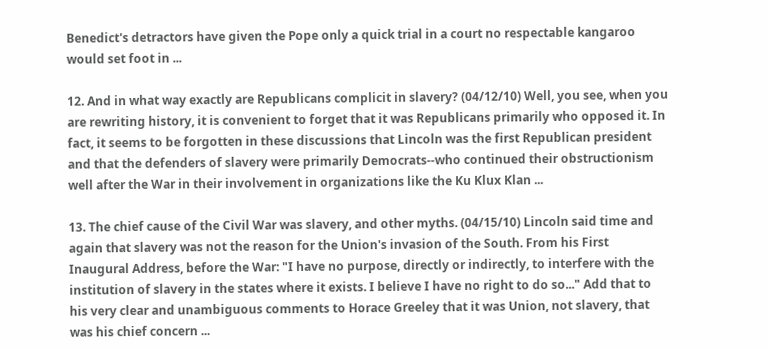Benedict's detractors have given the Pope only a quick trial in a court no respectable kangaroo would set foot in ...

12. And in what way exactly are Republicans complicit in slavery? (04/12/10) Well, you see, when you are rewriting history, it is convenient to forget that it was Republicans primarily who opposed it. In fact, it seems to be forgotten in these discussions that Lincoln was the first Republican president and that the defenders of slavery were primarily Democrats--who continued their obstructionism well after the War in their involvement in organizations like the Ku Klux Klan ...

13. The chief cause of the Civil War was slavery, and other myths. (04/15/10) Lincoln said time and again that slavery was not the reason for the Union's invasion of the South. From his First Inaugural Address, before the War: "I have no purpose, directly or indirectly, to interfere with the institution of slavery in the states where it exists. I believe I have no right to do so..." Add that to his very clear and unambiguous comments to Horace Greeley that it was Union, not slavery, that was his chief concern ...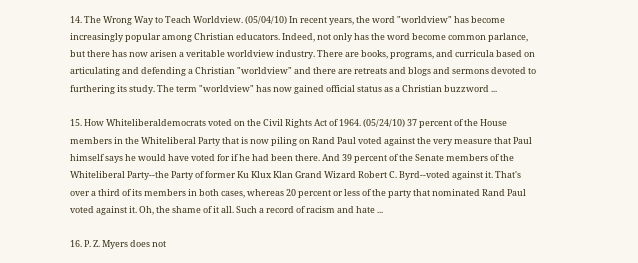14. The Wrong Way to Teach Worldview. (05/04/10) In recent years, the word "worldview" has become increasingly popular among Christian educators. Indeed, not only has the word become common parlance, but there has now arisen a veritable worldview industry. There are books, programs, and curricula based on articulating and defending a Christian "worldview" and there are retreats and blogs and sermons devoted to furthering its study. The term "worldview" has now gained official status as a Christian buzzword ...

15. How Whiteliberaldemocrats voted on the Civil Rights Act of 1964. (05/24/10) 37 percent of the House members in the Whiteliberal Party that is now piling on Rand Paul voted against the very measure that Paul himself says he would have voted for if he had been there. And 39 percent of the Senate members of the Whiteliberal Party--the Party of former Ku Klux Klan Grand Wizard Robert C. Byrd--voted against it. That's over a third of its members in both cases, whereas 20 percent or less of the party that nominated Rand Paul voted against it. Oh, the shame of it all. Such a record of racism and hate ...

16. P. Z. Myers does not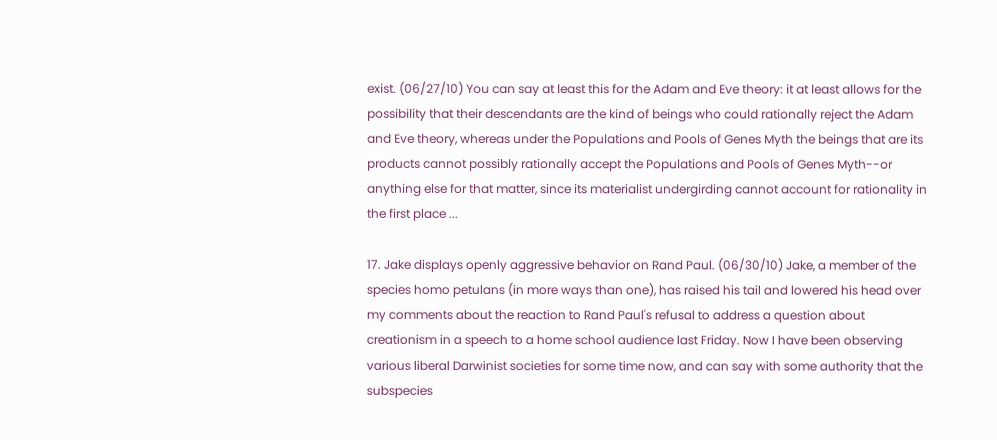exist. (06/27/10) You can say at least this for the Adam and Eve theory: it at least allows for the possibility that their descendants are the kind of beings who could rationally reject the Adam and Eve theory, whereas under the Populations and Pools of Genes Myth the beings that are its products cannot possibly rationally accept the Populations and Pools of Genes Myth--or anything else for that matter, since its materialist undergirding cannot account for rationality in the first place ...

17. Jake displays openly aggressive behavior on Rand Paul. (06/30/10) Jake, a member of the species homo petulans (in more ways than one), has raised his tail and lowered his head over my comments about the reaction to Rand Paul's refusal to address a question about creationism in a speech to a home school audience last Friday. Now I have been observing various liberal Darwinist societies for some time now, and can say with some authority that the subspecies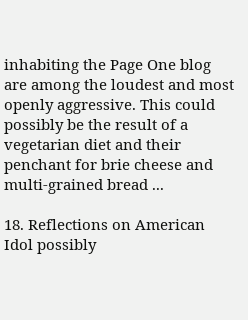inhabiting the Page One blog are among the loudest and most openly aggressive. This could possibly be the result of a vegetarian diet and their penchant for brie cheese and multi-grained bread ...

18. Reflections on American Idol possibly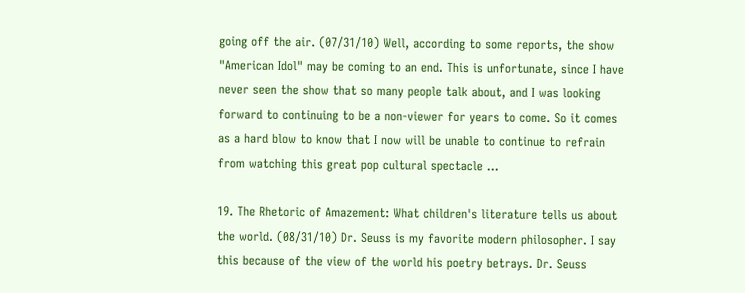going off the air. (07/31/10) Well, according to some reports, the show "American Idol" may be coming to an end. This is unfortunate, since I have never seen the show that so many people talk about, and I was looking forward to continuing to be a non-viewer for years to come. So it comes as a hard blow to know that I now will be unable to continue to refrain from watching this great pop cultural spectacle ...

19. The Rhetoric of Amazement: What children's literature tells us about the world. (08/31/10) Dr. Seuss is my favorite modern philosopher. I say this because of the view of the world his poetry betrays. Dr. Seuss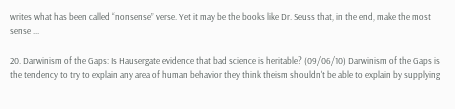writes what has been called “nonsense” verse. Yet it may be the books like Dr. Seuss that, in the end, make the most sense ...

20. Darwinism of the Gaps: Is Hausergate evidence that bad science is heritable? (09/06/10) Darwinism of the Gaps is the tendency to try to explain any area of human behavior they think theism shouldn't be able to explain by supplying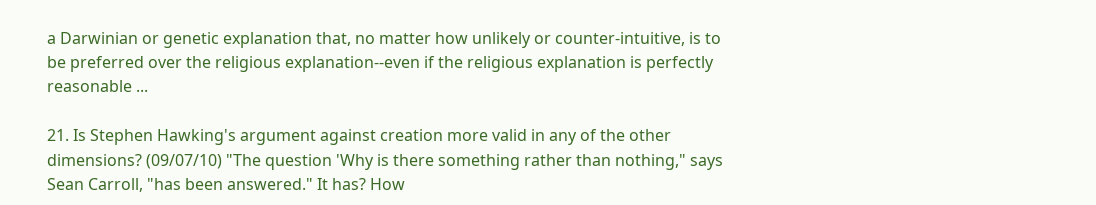a Darwinian or genetic explanation that, no matter how unlikely or counter-intuitive, is to be preferred over the religious explanation--even if the religious explanation is perfectly reasonable ...

21. Is Stephen Hawking's argument against creation more valid in any of the other dimensions? (09/07/10) "The question 'Why is there something rather than nothing," says Sean Carroll, "has been answered." It has? How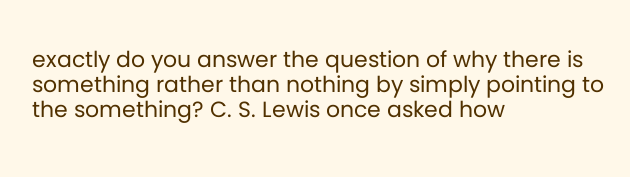exactly do you answer the question of why there is something rather than nothing by simply pointing to the something? C. S. Lewis once asked how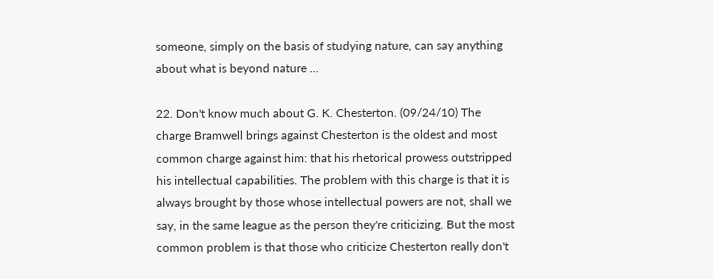someone, simply on the basis of studying nature, can say anything about what is beyond nature ...

22. Don't know much about G. K. Chesterton. (09/24/10) The charge Bramwell brings against Chesterton is the oldest and most common charge against him: that his rhetorical prowess outstripped his intellectual capabilities. The problem with this charge is that it is always brought by those whose intellectual powers are not, shall we say, in the same league as the person they're criticizing. But the most common problem is that those who criticize Chesterton really don't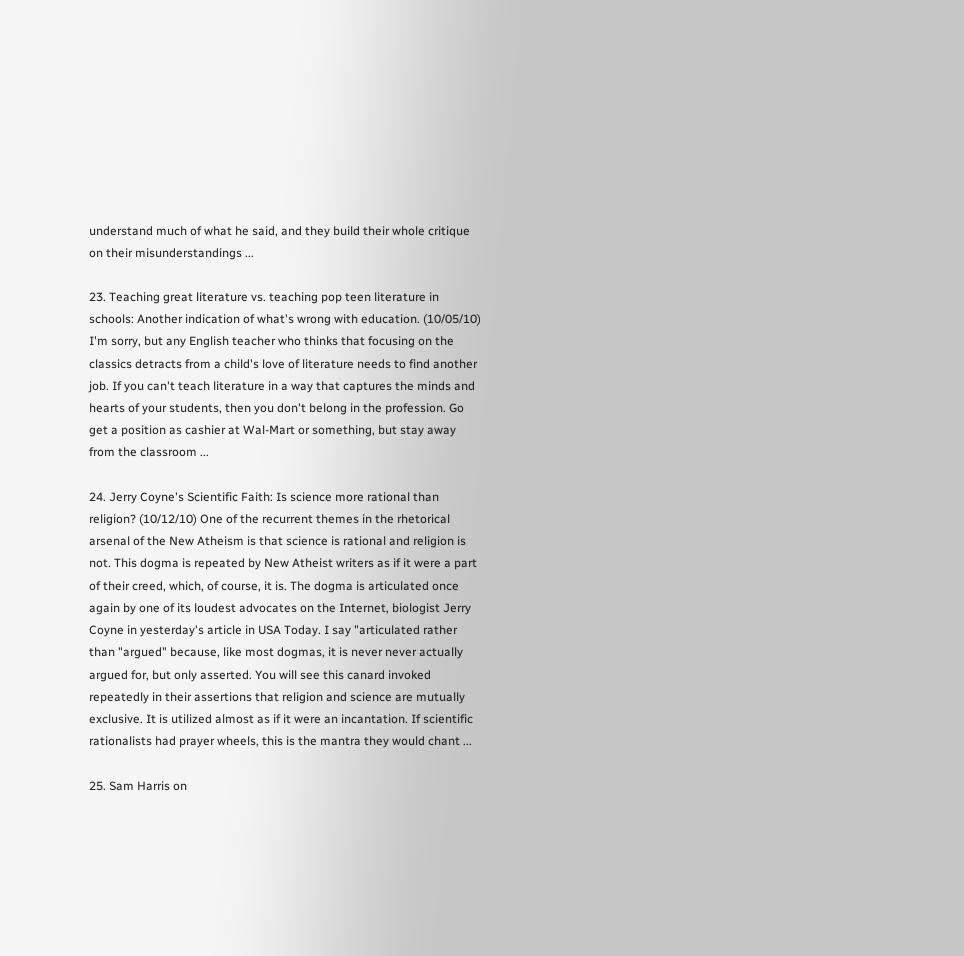understand much of what he said, and they build their whole critique on their misunderstandings ...

23. Teaching great literature vs. teaching pop teen literature in schools: Another indication of what's wrong with education. (10/05/10) I'm sorry, but any English teacher who thinks that focusing on the classics detracts from a child's love of literature needs to find another job. If you can't teach literature in a way that captures the minds and hearts of your students, then you don't belong in the profession. Go get a position as cashier at Wal-Mart or something, but stay away from the classroom ...

24. Jerry Coyne's Scientific Faith: Is science more rational than religion? (10/12/10) One of the recurrent themes in the rhetorical arsenal of the New Atheism is that science is rational and religion is not. This dogma is repeated by New Atheist writers as if it were a part of their creed, which, of course, it is. The dogma is articulated once again by one of its loudest advocates on the Internet, biologist Jerry Coyne in yesterday's article in USA Today. I say "articulated rather than "argued" because, like most dogmas, it is never never actually argued for, but only asserted. You will see this canard invoked repeatedly in their assertions that religion and science are mutually exclusive. It is utilized almost as if it were an incantation. If scientific rationalists had prayer wheels, this is the mantra they would chant ...

25. Sam Harris on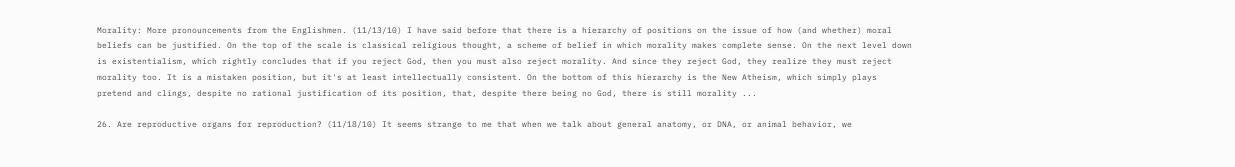Morality: More pronouncements from the Englishmen. (11/13/10) I have said before that there is a hierarchy of positions on the issue of how (and whether) moral beliefs can be justified. On the top of the scale is classical religious thought, a scheme of belief in which morality makes complete sense. On the next level down is existentialism, which rightly concludes that if you reject God, then you must also reject morality. And since they reject God, they realize they must reject morality too. It is a mistaken position, but it's at least intellectually consistent. On the bottom of this hierarchy is the New Atheism, which simply plays pretend and clings, despite no rational justification of its position, that, despite there being no God, there is still morality ...

26. Are reproductive organs for reproduction? (11/18/10) It seems strange to me that when we talk about general anatomy, or DNA, or animal behavior, we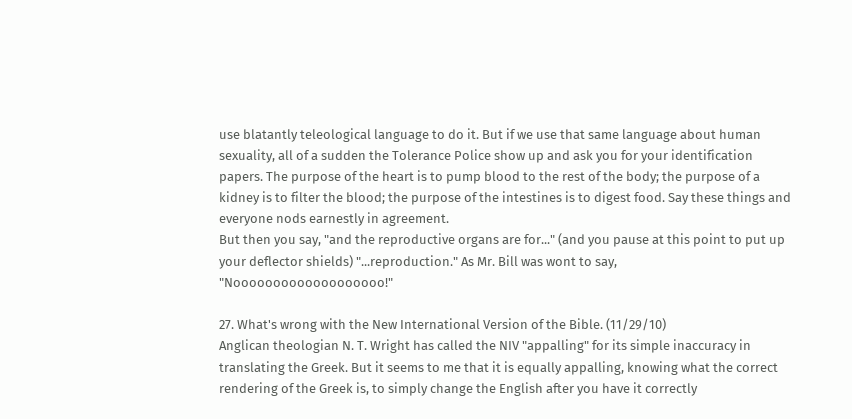use blatantly teleological language to do it. But if we use that same language about human sexuality, all of a sudden the Tolerance Police show up and ask you for your identification papers. The purpose of the heart is to pump blood to the rest of the body; the purpose of a kidney is to filter the blood; the purpose of the intestines is to digest food. Say these things and everyone nods earnestly in agreement.
But then you say, "and the reproductive organs are for..." (and you pause at this point to put up your deflector shields) "...reproduction." As Mr. Bill was wont to say, "Nooooooooooooooooooo!"

27. What's wrong with the New International Version of the Bible. (11/29/10)
Anglican theologian N. T. Wright has called the NIV "appalling" for its simple inaccuracy in translating the Greek. But it seems to me that it is equally appalling, knowing what the correct rendering of the Greek is, to simply change the English after you have it correctly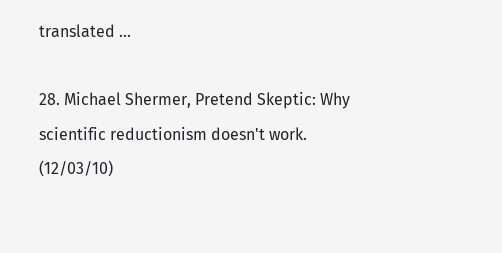translated ...

28. Michael Shermer, Pretend Skeptic: Why scientific reductionism doesn't work.
(12/03/10)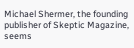Michael Shermer, the founding publisher of Skeptic Magazine, seems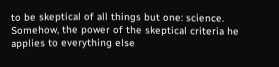to be skeptical of all things but one: science. Somehow, the power of the skeptical criteria he applies to everything else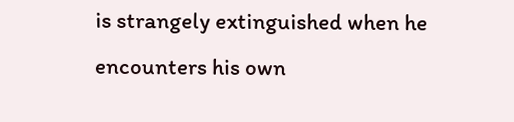is strangely extinguished when he encounters his own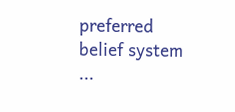preferred belief system ...